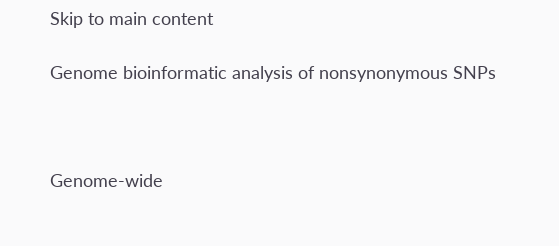Skip to main content

Genome bioinformatic analysis of nonsynonymous SNPs



Genome-wide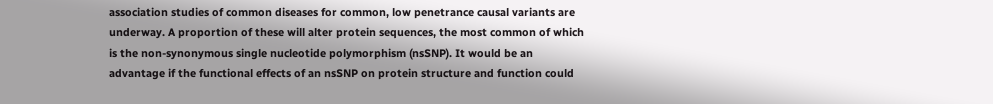association studies of common diseases for common, low penetrance causal variants are underway. A proportion of these will alter protein sequences, the most common of which is the non-synonymous single nucleotide polymorphism (nsSNP). It would be an advantage if the functional effects of an nsSNP on protein structure and function could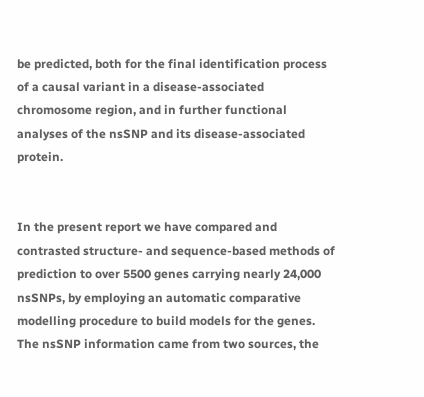be predicted, both for the final identification process of a causal variant in a disease-associated chromosome region, and in further functional analyses of the nsSNP and its disease-associated protein.


In the present report we have compared and contrasted structure- and sequence-based methods of prediction to over 5500 genes carrying nearly 24,000 nsSNPs, by employing an automatic comparative modelling procedure to build models for the genes. The nsSNP information came from two sources, the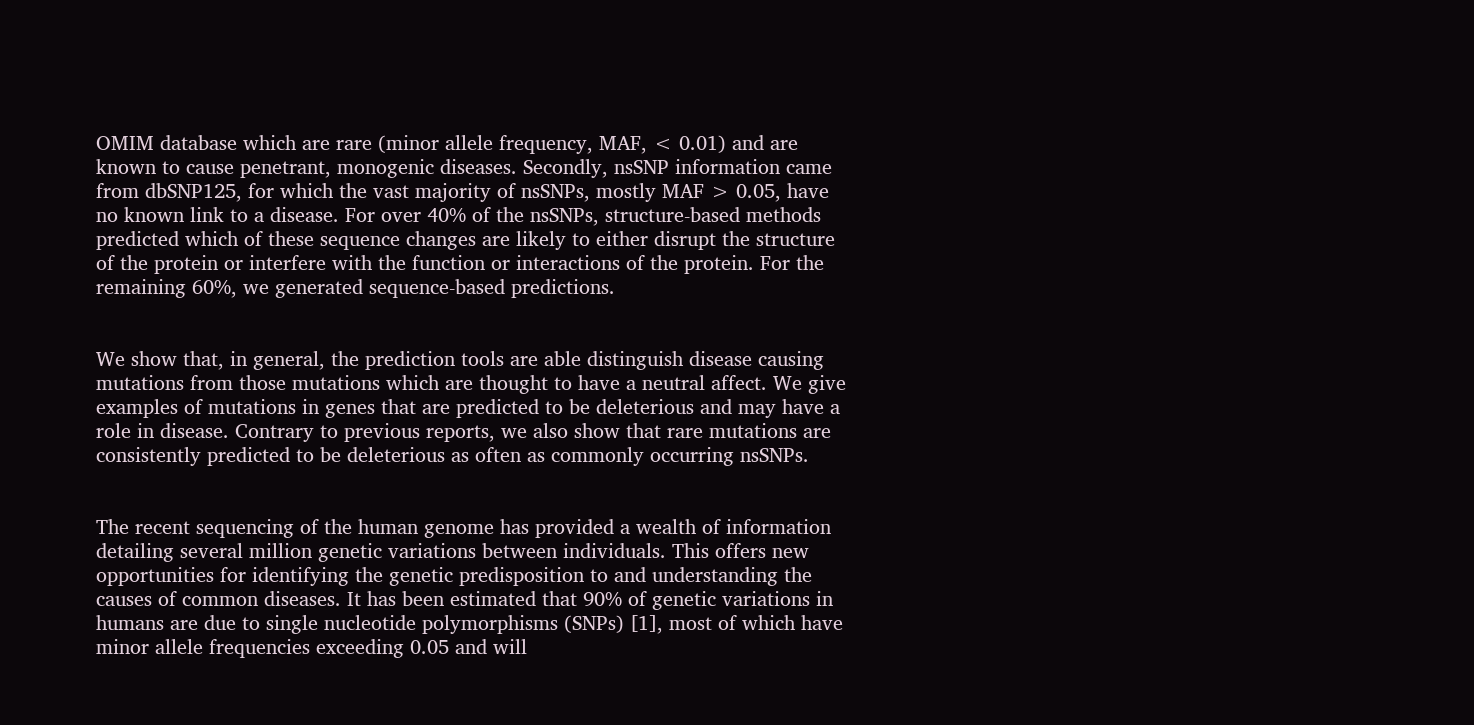OMIM database which are rare (minor allele frequency, MAF, < 0.01) and are known to cause penetrant, monogenic diseases. Secondly, nsSNP information came from dbSNP125, for which the vast majority of nsSNPs, mostly MAF > 0.05, have no known link to a disease. For over 40% of the nsSNPs, structure-based methods predicted which of these sequence changes are likely to either disrupt the structure of the protein or interfere with the function or interactions of the protein. For the remaining 60%, we generated sequence-based predictions.


We show that, in general, the prediction tools are able distinguish disease causing mutations from those mutations which are thought to have a neutral affect. We give examples of mutations in genes that are predicted to be deleterious and may have a role in disease. Contrary to previous reports, we also show that rare mutations are consistently predicted to be deleterious as often as commonly occurring nsSNPs.


The recent sequencing of the human genome has provided a wealth of information detailing several million genetic variations between individuals. This offers new opportunities for identifying the genetic predisposition to and understanding the causes of common diseases. It has been estimated that 90% of genetic variations in humans are due to single nucleotide polymorphisms (SNPs) [1], most of which have minor allele frequencies exceeding 0.05 and will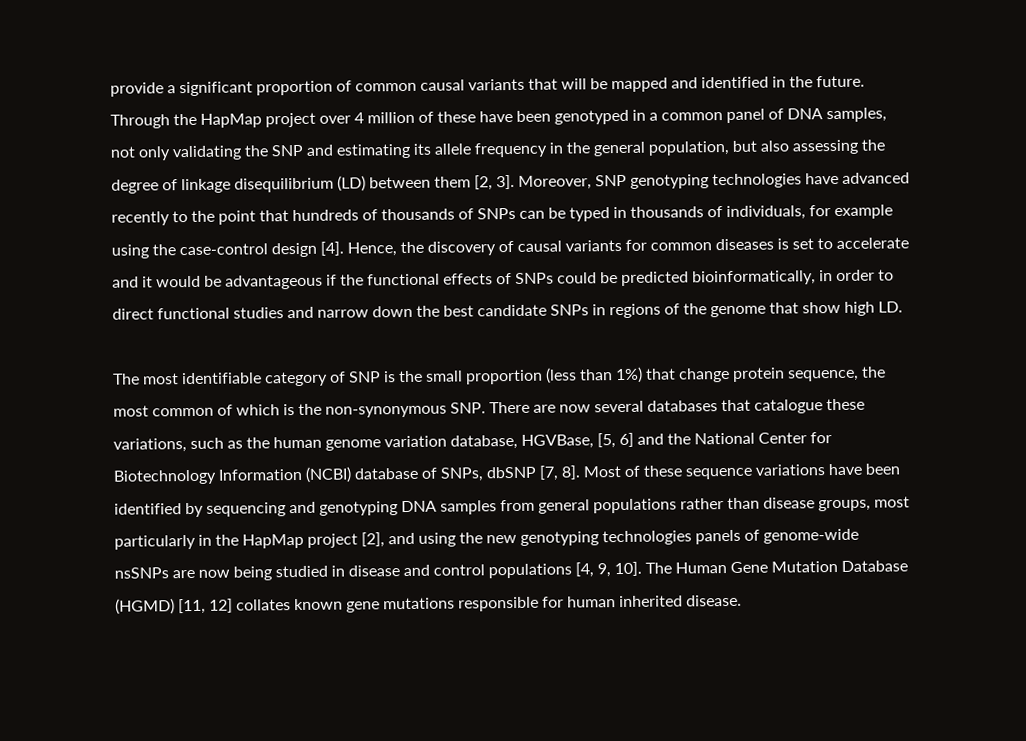provide a significant proportion of common causal variants that will be mapped and identified in the future. Through the HapMap project over 4 million of these have been genotyped in a common panel of DNA samples, not only validating the SNP and estimating its allele frequency in the general population, but also assessing the degree of linkage disequilibrium (LD) between them [2, 3]. Moreover, SNP genotyping technologies have advanced recently to the point that hundreds of thousands of SNPs can be typed in thousands of individuals, for example using the case-control design [4]. Hence, the discovery of causal variants for common diseases is set to accelerate and it would be advantageous if the functional effects of SNPs could be predicted bioinformatically, in order to direct functional studies and narrow down the best candidate SNPs in regions of the genome that show high LD.

The most identifiable category of SNP is the small proportion (less than 1%) that change protein sequence, the most common of which is the non-synonymous SNP. There are now several databases that catalogue these variations, such as the human genome variation database, HGVBase, [5, 6] and the National Center for Biotechnology Information (NCBI) database of SNPs, dbSNP [7, 8]. Most of these sequence variations have been identified by sequencing and genotyping DNA samples from general populations rather than disease groups, most particularly in the HapMap project [2], and using the new genotyping technologies panels of genome-wide nsSNPs are now being studied in disease and control populations [4, 9, 10]. The Human Gene Mutation Database (HGMD) [11, 12] collates known gene mutations responsible for human inherited disease.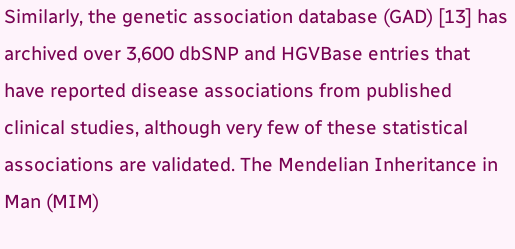Similarly, the genetic association database (GAD) [13] has archived over 3,600 dbSNP and HGVBase entries that have reported disease associations from published clinical studies, although very few of these statistical associations are validated. The Mendelian Inheritance in Man (MIM)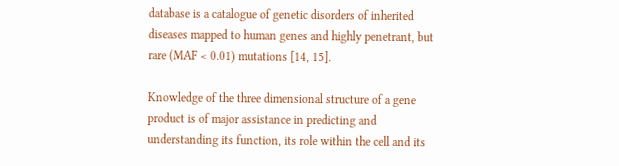database is a catalogue of genetic disorders of inherited diseases mapped to human genes and highly penetrant, but rare (MAF < 0.01) mutations [14, 15].

Knowledge of the three dimensional structure of a gene product is of major assistance in predicting and understanding its function, its role within the cell and its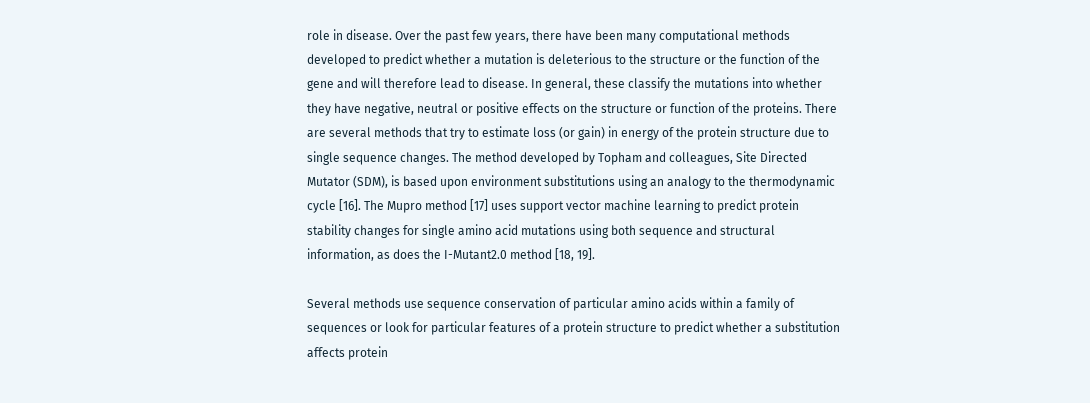role in disease. Over the past few years, there have been many computational methods developed to predict whether a mutation is deleterious to the structure or the function of the gene and will therefore lead to disease. In general, these classify the mutations into whether they have negative, neutral or positive effects on the structure or function of the proteins. There are several methods that try to estimate loss (or gain) in energy of the protein structure due to single sequence changes. The method developed by Topham and colleagues, Site Directed Mutator (SDM), is based upon environment substitutions using an analogy to the thermodynamic cycle [16]. The Mupro method [17] uses support vector machine learning to predict protein stability changes for single amino acid mutations using both sequence and structural information, as does the I-Mutant2.0 method [18, 19].

Several methods use sequence conservation of particular amino acids within a family of sequences or look for particular features of a protein structure to predict whether a substitution affects protein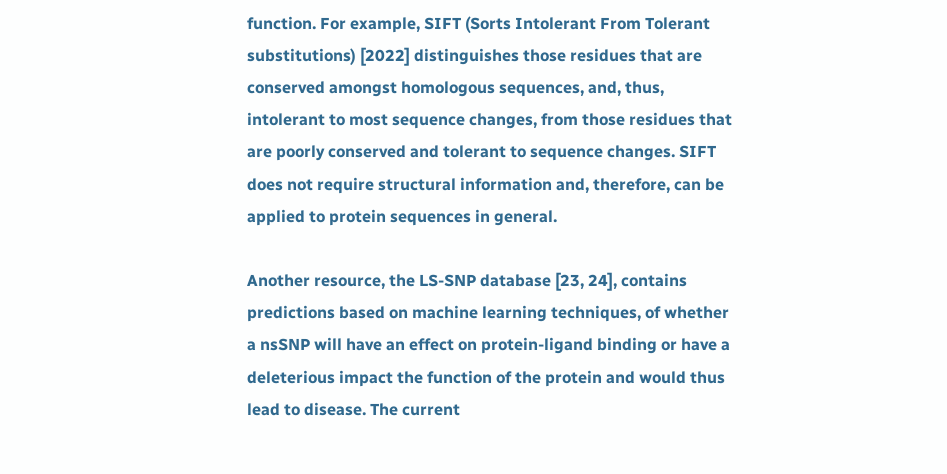function. For example, SIFT (Sorts Intolerant From Tolerant substitutions) [2022] distinguishes those residues that are conserved amongst homologous sequences, and, thus, intolerant to most sequence changes, from those residues that are poorly conserved and tolerant to sequence changes. SIFT does not require structural information and, therefore, can be applied to protein sequences in general.

Another resource, the LS-SNP database [23, 24], contains predictions based on machine learning techniques, of whether a nsSNP will have an effect on protein-ligand binding or have a deleterious impact the function of the protein and would thus lead to disease. The current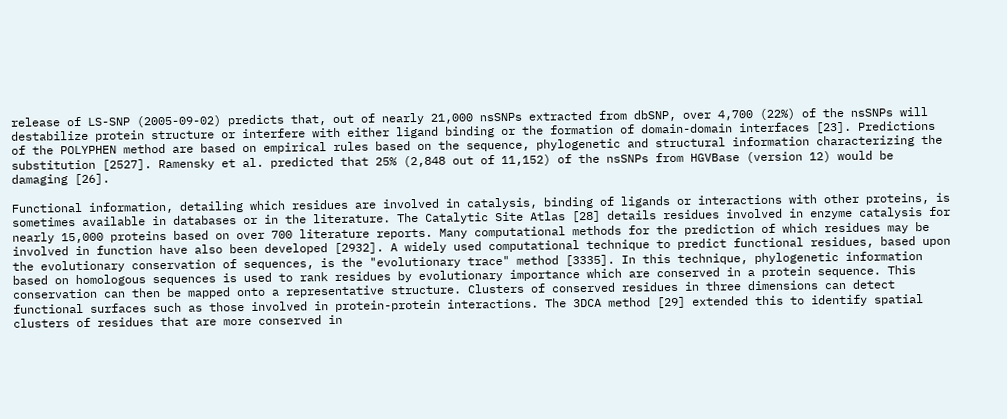release of LS-SNP (2005-09-02) predicts that, out of nearly 21,000 nsSNPs extracted from dbSNP, over 4,700 (22%) of the nsSNPs will destabilize protein structure or interfere with either ligand binding or the formation of domain-domain interfaces [23]. Predictions of the POLYPHEN method are based on empirical rules based on the sequence, phylogenetic and structural information characterizing the substitution [2527]. Ramensky et al. predicted that 25% (2,848 out of 11,152) of the nsSNPs from HGVBase (version 12) would be damaging [26].

Functional information, detailing which residues are involved in catalysis, binding of ligands or interactions with other proteins, is sometimes available in databases or in the literature. The Catalytic Site Atlas [28] details residues involved in enzyme catalysis for nearly 15,000 proteins based on over 700 literature reports. Many computational methods for the prediction of which residues may be involved in function have also been developed [2932]. A widely used computational technique to predict functional residues, based upon the evolutionary conservation of sequences, is the "evolutionary trace" method [3335]. In this technique, phylogenetic information based on homologous sequences is used to rank residues by evolutionary importance which are conserved in a protein sequence. This conservation can then be mapped onto a representative structure. Clusters of conserved residues in three dimensions can detect functional surfaces such as those involved in protein-protein interactions. The 3DCA method [29] extended this to identify spatial clusters of residues that are more conserved in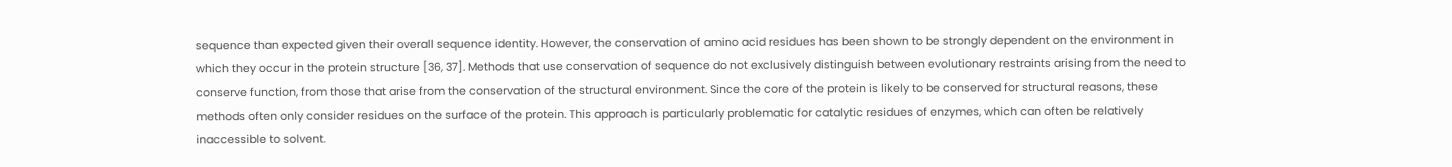sequence than expected given their overall sequence identity. However, the conservation of amino acid residues has been shown to be strongly dependent on the environment in which they occur in the protein structure [36, 37]. Methods that use conservation of sequence do not exclusively distinguish between evolutionary restraints arising from the need to conserve function, from those that arise from the conservation of the structural environment. Since the core of the protein is likely to be conserved for structural reasons, these methods often only consider residues on the surface of the protein. This approach is particularly problematic for catalytic residues of enzymes, which can often be relatively inaccessible to solvent.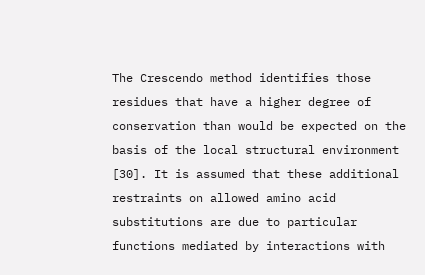The Crescendo method identifies those residues that have a higher degree of conservation than would be expected on the basis of the local structural environment [30]. It is assumed that these additional restraints on allowed amino acid substitutions are due to particular functions mediated by interactions with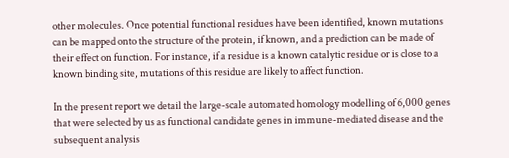other molecules. Once potential functional residues have been identified, known mutations can be mapped onto the structure of the protein, if known, and a prediction can be made of their effect on function. For instance, if a residue is a known catalytic residue or is close to a known binding site, mutations of this residue are likely to affect function.

In the present report we detail the large-scale automated homology modelling of 6,000 genes that were selected by us as functional candidate genes in immune-mediated disease and the subsequent analysis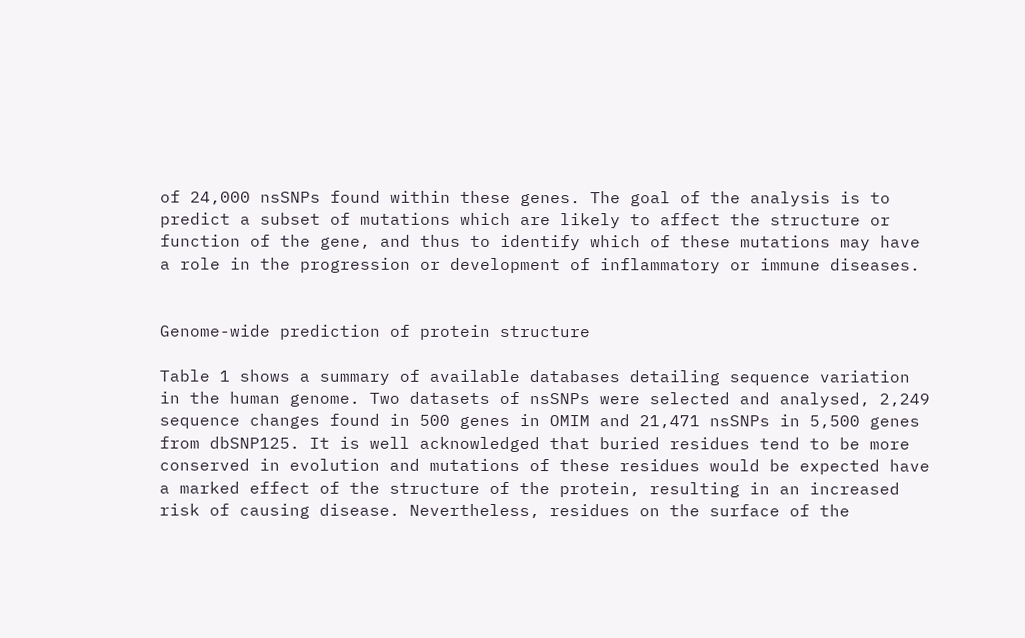of 24,000 nsSNPs found within these genes. The goal of the analysis is to predict a subset of mutations which are likely to affect the structure or function of the gene, and thus to identify which of these mutations may have a role in the progression or development of inflammatory or immune diseases.


Genome-wide prediction of protein structure

Table 1 shows a summary of available databases detailing sequence variation in the human genome. Two datasets of nsSNPs were selected and analysed, 2,249 sequence changes found in 500 genes in OMIM and 21,471 nsSNPs in 5,500 genes from dbSNP125. It is well acknowledged that buried residues tend to be more conserved in evolution and mutations of these residues would be expected have a marked effect of the structure of the protein, resulting in an increased risk of causing disease. Nevertheless, residues on the surface of the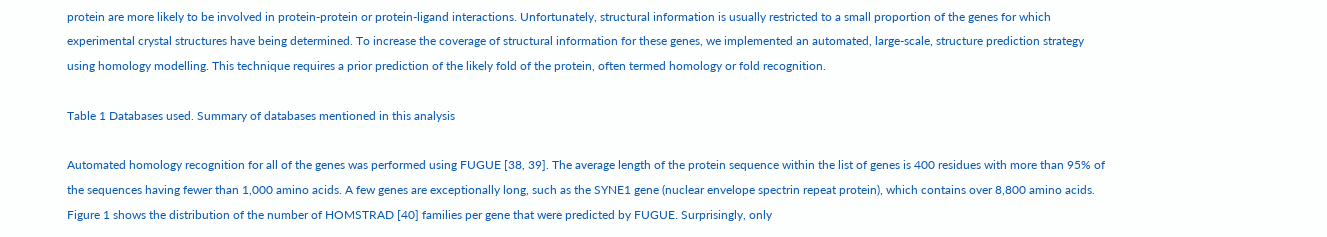protein are more likely to be involved in protein-protein or protein-ligand interactions. Unfortunately, structural information is usually restricted to a small proportion of the genes for which experimental crystal structures have being determined. To increase the coverage of structural information for these genes, we implemented an automated, large-scale, structure prediction strategy using homology modelling. This technique requires a prior prediction of the likely fold of the protein, often termed homology or fold recognition.

Table 1 Databases used. Summary of databases mentioned in this analysis

Automated homology recognition for all of the genes was performed using FUGUE [38, 39]. The average length of the protein sequence within the list of genes is 400 residues with more than 95% of the sequences having fewer than 1,000 amino acids. A few genes are exceptionally long, such as the SYNE1 gene (nuclear envelope spectrin repeat protein), which contains over 8,800 amino acids. Figure 1 shows the distribution of the number of HOMSTRAD [40] families per gene that were predicted by FUGUE. Surprisingly, only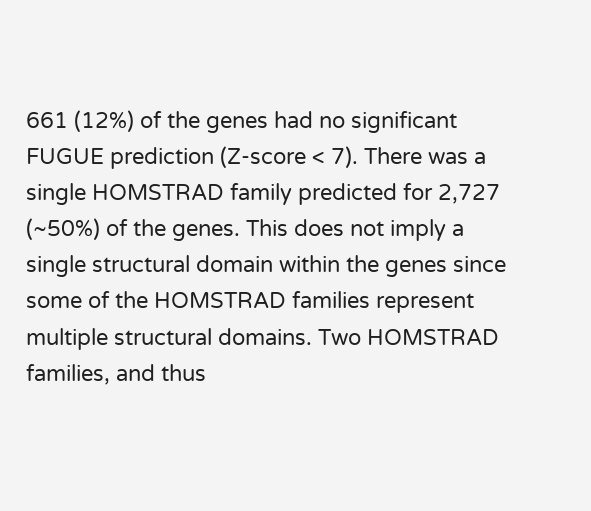661 (12%) of the genes had no significant FUGUE prediction (Z-score < 7). There was a single HOMSTRAD family predicted for 2,727 (~50%) of the genes. This does not imply a single structural domain within the genes since some of the HOMSTRAD families represent multiple structural domains. Two HOMSTRAD families, and thus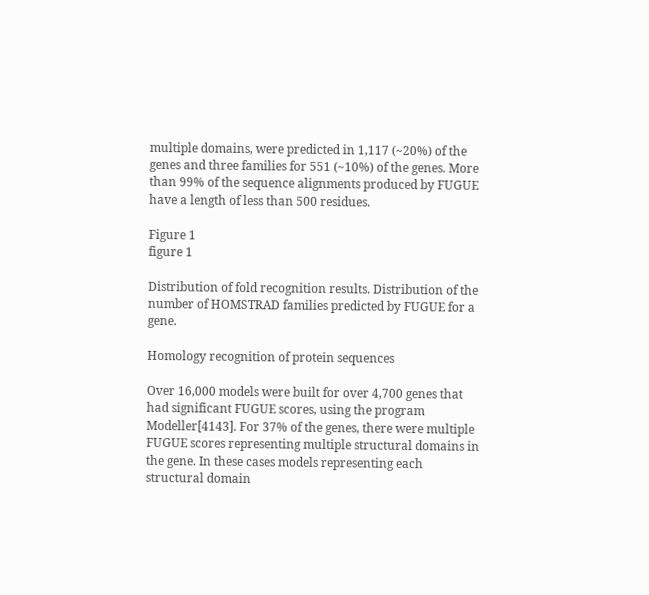multiple domains, were predicted in 1,117 (~20%) of the genes and three families for 551 (~10%) of the genes. More than 99% of the sequence alignments produced by FUGUE have a length of less than 500 residues.

Figure 1
figure 1

Distribution of fold recognition results. Distribution of the number of HOMSTRAD families predicted by FUGUE for a gene.

Homology recognition of protein sequences

Over 16,000 models were built for over 4,700 genes that had significant FUGUE scores, using the program Modeller[4143]. For 37% of the genes, there were multiple FUGUE scores representing multiple structural domains in the gene. In these cases models representing each structural domain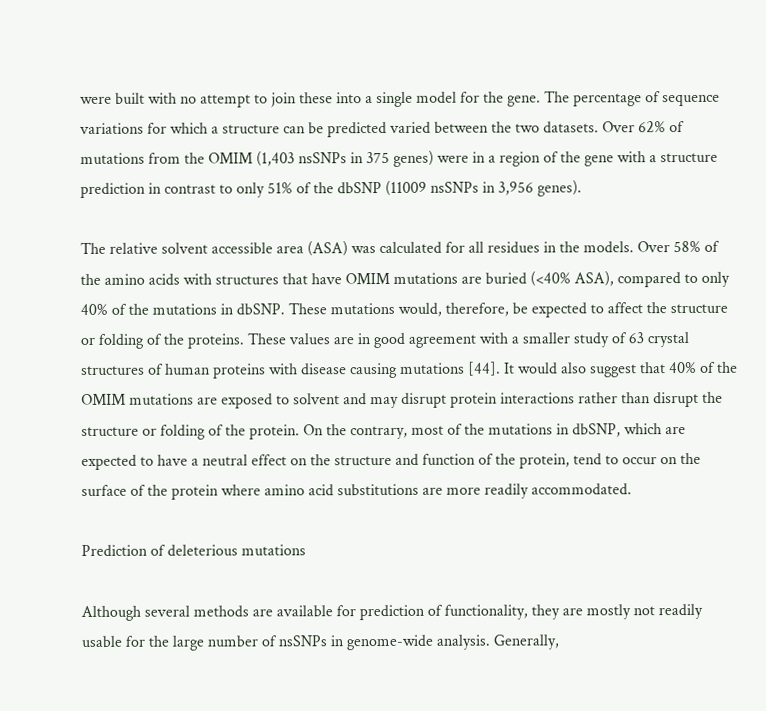were built with no attempt to join these into a single model for the gene. The percentage of sequence variations for which a structure can be predicted varied between the two datasets. Over 62% of mutations from the OMIM (1,403 nsSNPs in 375 genes) were in a region of the gene with a structure prediction in contrast to only 51% of the dbSNP (11009 nsSNPs in 3,956 genes).

The relative solvent accessible area (ASA) was calculated for all residues in the models. Over 58% of the amino acids with structures that have OMIM mutations are buried (<40% ASA), compared to only 40% of the mutations in dbSNP. These mutations would, therefore, be expected to affect the structure or folding of the proteins. These values are in good agreement with a smaller study of 63 crystal structures of human proteins with disease causing mutations [44]. It would also suggest that 40% of the OMIM mutations are exposed to solvent and may disrupt protein interactions rather than disrupt the structure or folding of the protein. On the contrary, most of the mutations in dbSNP, which are expected to have a neutral effect on the structure and function of the protein, tend to occur on the surface of the protein where amino acid substitutions are more readily accommodated.

Prediction of deleterious mutations

Although several methods are available for prediction of functionality, they are mostly not readily usable for the large number of nsSNPs in genome-wide analysis. Generally,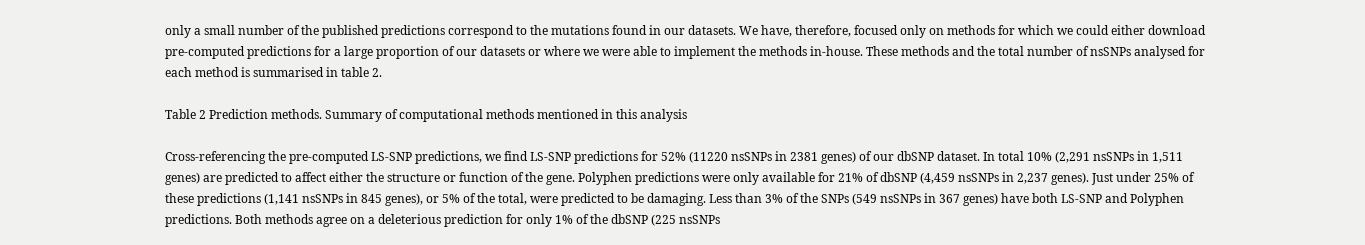only a small number of the published predictions correspond to the mutations found in our datasets. We have, therefore, focused only on methods for which we could either download pre-computed predictions for a large proportion of our datasets or where we were able to implement the methods in-house. These methods and the total number of nsSNPs analysed for each method is summarised in table 2.

Table 2 Prediction methods. Summary of computational methods mentioned in this analysis

Cross-referencing the pre-computed LS-SNP predictions, we find LS-SNP predictions for 52% (11220 nsSNPs in 2381 genes) of our dbSNP dataset. In total 10% (2,291 nsSNPs in 1,511 genes) are predicted to affect either the structure or function of the gene. Polyphen predictions were only available for 21% of dbSNP (4,459 nsSNPs in 2,237 genes). Just under 25% of these predictions (1,141 nsSNPs in 845 genes), or 5% of the total, were predicted to be damaging. Less than 3% of the SNPs (549 nsSNPs in 367 genes) have both LS-SNP and Polyphen predictions. Both methods agree on a deleterious prediction for only 1% of the dbSNP (225 nsSNPs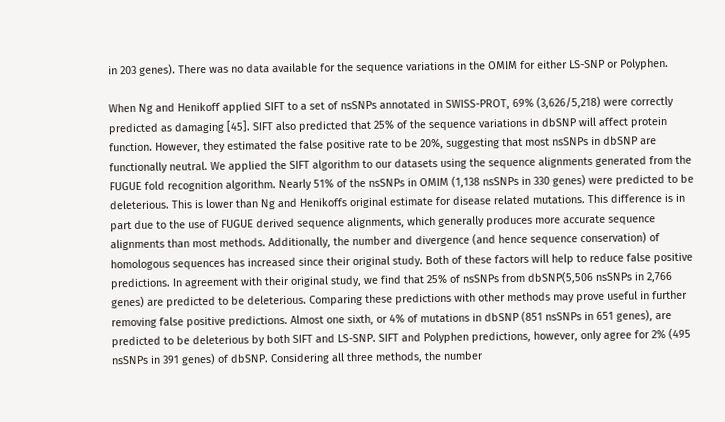in 203 genes). There was no data available for the sequence variations in the OMIM for either LS-SNP or Polyphen.

When Ng and Henikoff applied SIFT to a set of nsSNPs annotated in SWISS-PROT, 69% (3,626/5,218) were correctly predicted as damaging [45]. SIFT also predicted that 25% of the sequence variations in dbSNP will affect protein function. However, they estimated the false positive rate to be 20%, suggesting that most nsSNPs in dbSNP are functionally neutral. We applied the SIFT algorithm to our datasets using the sequence alignments generated from the FUGUE fold recognition algorithm. Nearly 51% of the nsSNPs in OMIM (1,138 nsSNPs in 330 genes) were predicted to be deleterious. This is lower than Ng and Henikoffs original estimate for disease related mutations. This difference is in part due to the use of FUGUE derived sequence alignments, which generally produces more accurate sequence alignments than most methods. Additionally, the number and divergence (and hence sequence conservation) of homologous sequences has increased since their original study. Both of these factors will help to reduce false positive predictions. In agreement with their original study, we find that 25% of nsSNPs from dbSNP(5,506 nsSNPs in 2,766 genes) are predicted to be deleterious. Comparing these predictions with other methods may prove useful in further removing false positive predictions. Almost one sixth, or 4% of mutations in dbSNP (851 nsSNPs in 651 genes), are predicted to be deleterious by both SIFT and LS-SNP. SIFT and Polyphen predictions, however, only agree for 2% (495 nsSNPs in 391 genes) of dbSNP. Considering all three methods, the number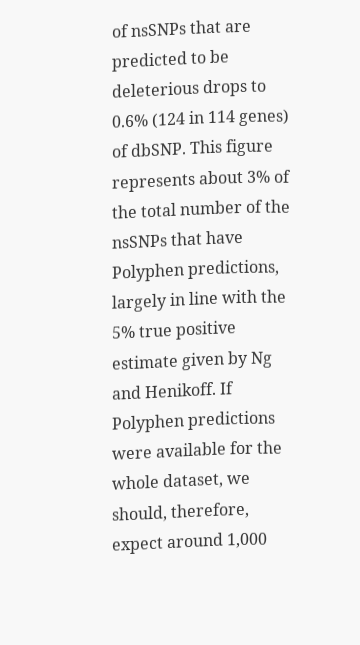of nsSNPs that are predicted to be deleterious drops to 0.6% (124 in 114 genes) of dbSNP. This figure represents about 3% of the total number of the nsSNPs that have Polyphen predictions, largely in line with the 5% true positive estimate given by Ng and Henikoff. If Polyphen predictions were available for the whole dataset, we should, therefore, expect around 1,000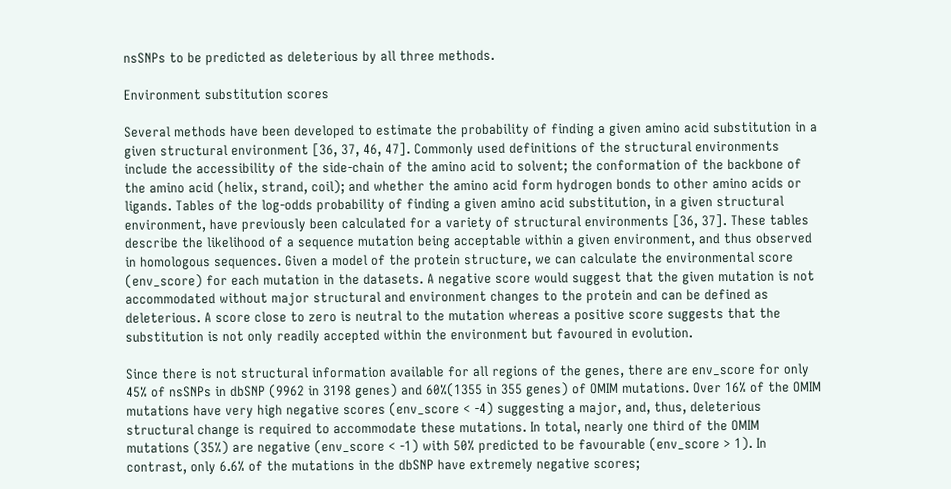nsSNPs to be predicted as deleterious by all three methods.

Environment substitution scores

Several methods have been developed to estimate the probability of finding a given amino acid substitution in a given structural environment [36, 37, 46, 47]. Commonly used definitions of the structural environments include the accessibility of the side-chain of the amino acid to solvent; the conformation of the backbone of the amino acid (helix, strand, coil); and whether the amino acid form hydrogen bonds to other amino acids or ligands. Tables of the log-odds probability of finding a given amino acid substitution, in a given structural environment, have previously been calculated for a variety of structural environments [36, 37]. These tables describe the likelihood of a sequence mutation being acceptable within a given environment, and thus observed in homologous sequences. Given a model of the protein structure, we can calculate the environmental score (env_score) for each mutation in the datasets. A negative score would suggest that the given mutation is not accommodated without major structural and environment changes to the protein and can be defined as deleterious. A score close to zero is neutral to the mutation whereas a positive score suggests that the substitution is not only readily accepted within the environment but favoured in evolution.

Since there is not structural information available for all regions of the genes, there are env_score for only 45% of nsSNPs in dbSNP (9962 in 3198 genes) and 60%(1355 in 355 genes) of OMIM mutations. Over 16% of the OMIM mutations have very high negative scores (env_score < -4) suggesting a major, and, thus, deleterious structural change is required to accommodate these mutations. In total, nearly one third of the OMIM mutations (35%) are negative (env_score < -1) with 50% predicted to be favourable (env_score > 1). In contrast, only 6.6% of the mutations in the dbSNP have extremely negative scores;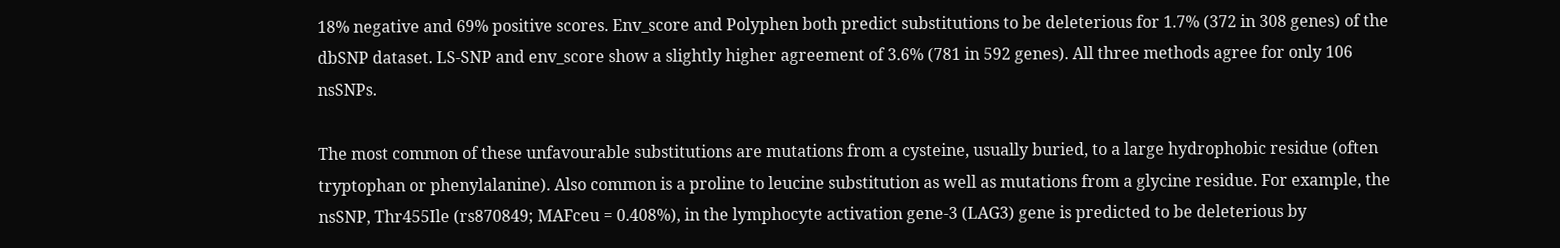18% negative and 69% positive scores. Env_score and Polyphen both predict substitutions to be deleterious for 1.7% (372 in 308 genes) of the dbSNP dataset. LS-SNP and env_score show a slightly higher agreement of 3.6% (781 in 592 genes). All three methods agree for only 106 nsSNPs.

The most common of these unfavourable substitutions are mutations from a cysteine, usually buried, to a large hydrophobic residue (often tryptophan or phenylalanine). Also common is a proline to leucine substitution as well as mutations from a glycine residue. For example, the nsSNP, Thr455Ile (rs870849; MAFceu = 0.408%), in the lymphocyte activation gene-3 (LAG3) gene is predicted to be deleterious by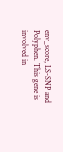env_score, LS-SNP and Polyphen. This gene is involved in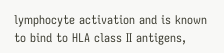lymphocyte activation and is known to bind to HLA class II antigens,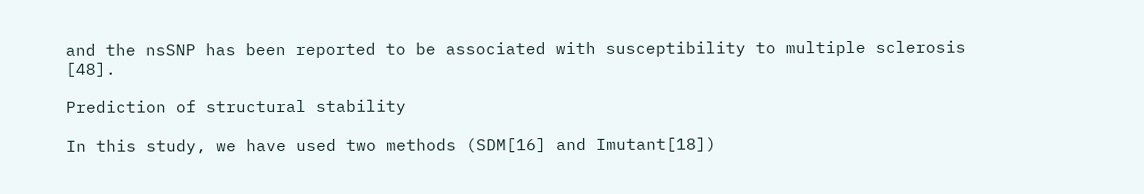and the nsSNP has been reported to be associated with susceptibility to multiple sclerosis [48].

Prediction of structural stability

In this study, we have used two methods (SDM[16] and Imutant[18])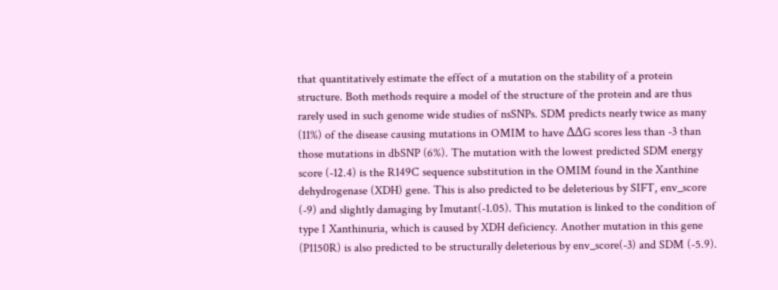that quantitatively estimate the effect of a mutation on the stability of a protein structure. Both methods require a model of the structure of the protein and are thus rarely used in such genome wide studies of nsSNPs. SDM predicts nearly twice as many (11%) of the disease causing mutations in OMIM to have ΔΔG scores less than -3 than those mutations in dbSNP (6%). The mutation with the lowest predicted SDM energy score (-12.4) is the R149C sequence substitution in the OMIM found in the Xanthine dehydrogenase (XDH) gene. This is also predicted to be deleterious by SIFT, env_score (-9) and slightly damaging by Imutant(-1.05). This mutation is linked to the condition of type I Xanthinuria, which is caused by XDH deficiency. Another mutation in this gene (P1150R) is also predicted to be structurally deleterious by env_score(-3) and SDM (-5.9).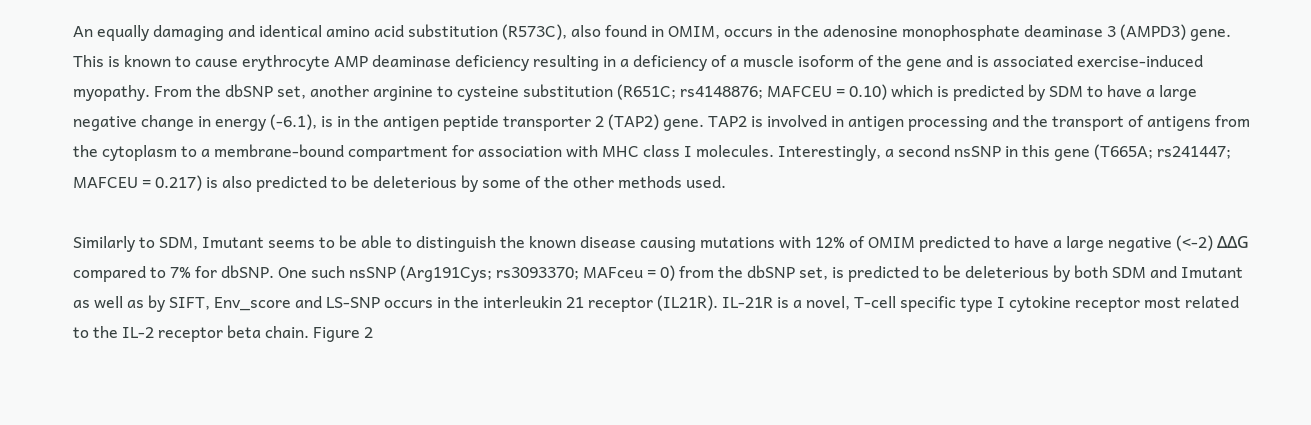An equally damaging and identical amino acid substitution (R573C), also found in OMIM, occurs in the adenosine monophosphate deaminase 3 (AMPD3) gene. This is known to cause erythrocyte AMP deaminase deficiency resulting in a deficiency of a muscle isoform of the gene and is associated exercise-induced myopathy. From the dbSNP set, another arginine to cysteine substitution (R651C; rs4148876; MAFCEU = 0.10) which is predicted by SDM to have a large negative change in energy (-6.1), is in the antigen peptide transporter 2 (TAP2) gene. TAP2 is involved in antigen processing and the transport of antigens from the cytoplasm to a membrane-bound compartment for association with MHC class I molecules. Interestingly, a second nsSNP in this gene (T665A; rs241447; MAFCEU = 0.217) is also predicted to be deleterious by some of the other methods used.

Similarly to SDM, Imutant seems to be able to distinguish the known disease causing mutations with 12% of OMIM predicted to have a large negative (<-2) ΔΔG compared to 7% for dbSNP. One such nsSNP (Arg191Cys; rs3093370; MAFceu = 0) from the dbSNP set, is predicted to be deleterious by both SDM and Imutant as well as by SIFT, Env_score and LS-SNP occurs in the interleukin 21 receptor (IL21R). IL-21R is a novel, T-cell specific type I cytokine receptor most related to the IL-2 receptor beta chain. Figure 2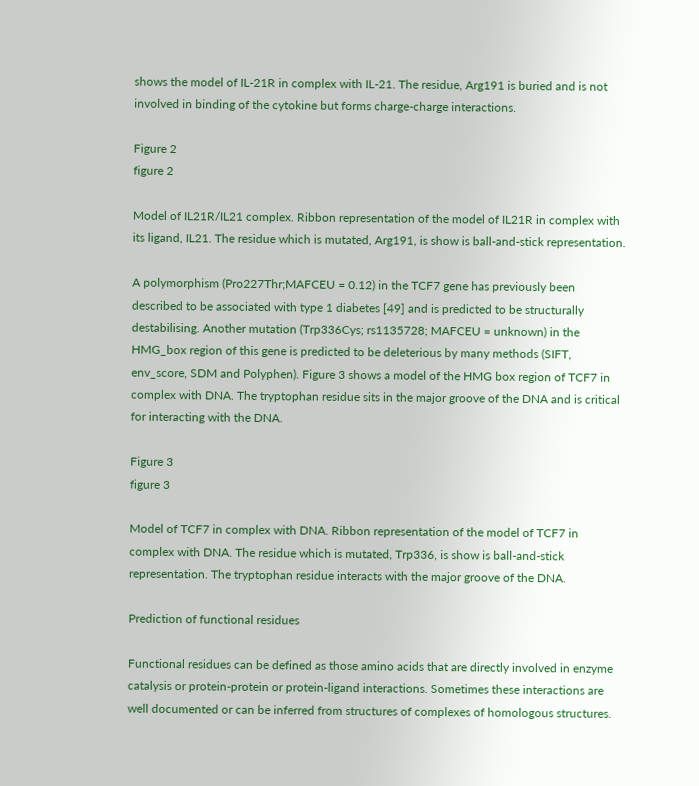shows the model of IL-21R in complex with IL-21. The residue, Arg191 is buried and is not involved in binding of the cytokine but forms charge-charge interactions.

Figure 2
figure 2

Model of IL21R/IL21 complex. Ribbon representation of the model of IL21R in complex with its ligand, IL21. The residue which is mutated, Arg191, is show is ball-and-stick representation.

A polymorphism (Pro227Thr;MAFCEU = 0.12) in the TCF7 gene has previously been described to be associated with type 1 diabetes [49] and is predicted to be structurally destabilising. Another mutation (Trp336Cys; rs1135728; MAFCEU = unknown) in the HMG_box region of this gene is predicted to be deleterious by many methods (SIFT, env_score, SDM and Polyphen). Figure 3 shows a model of the HMG box region of TCF7 in complex with DNA. The tryptophan residue sits in the major groove of the DNA and is critical for interacting with the DNA.

Figure 3
figure 3

Model of TCF7 in complex with DNA. Ribbon representation of the model of TCF7 in complex with DNA. The residue which is mutated, Trp336, is show is ball-and-stick representation. The tryptophan residue interacts with the major groove of the DNA.

Prediction of functional residues

Functional residues can be defined as those amino acids that are directly involved in enzyme catalysis or protein-protein or protein-ligand interactions. Sometimes these interactions are well documented or can be inferred from structures of complexes of homologous structures.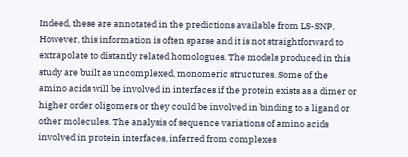Indeed, these are annotated in the predictions available from LS-SNP. However, this information is often sparse and it is not straightforward to extrapolate to distantly related homologues. The models produced in this study are built as uncomplexed, monomeric structures. Some of the amino acids will be involved in interfaces if the protein exists as a dimer or higher order oligomers or they could be involved in binding to a ligand or other molecules. The analysis of sequence variations of amino acids involved in protein interfaces, inferred from complexes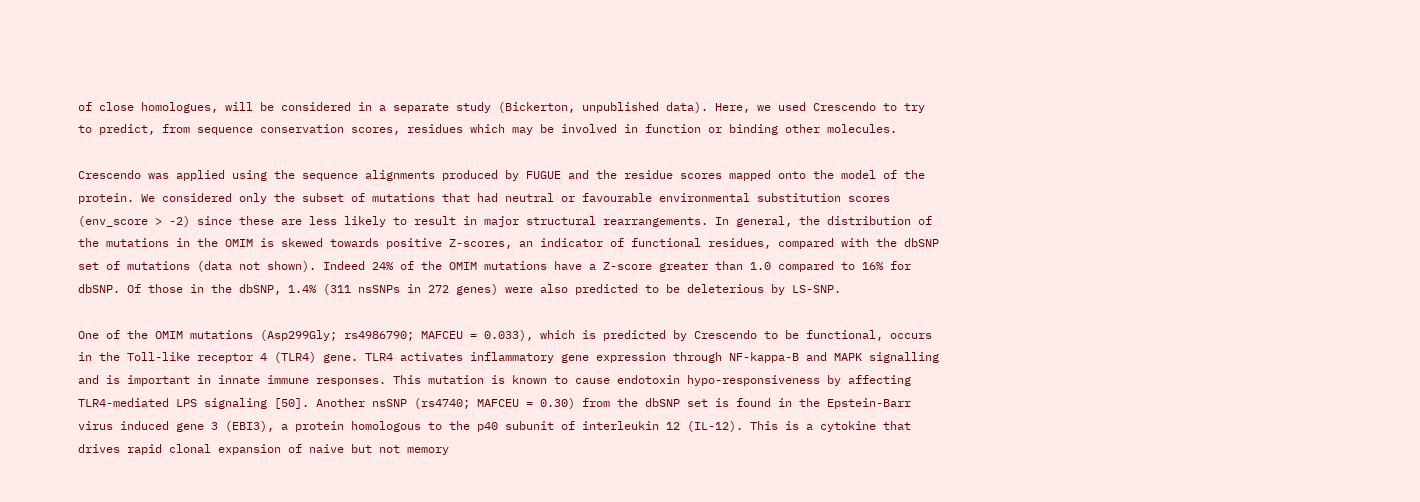of close homologues, will be considered in a separate study (Bickerton, unpublished data). Here, we used Crescendo to try to predict, from sequence conservation scores, residues which may be involved in function or binding other molecules.

Crescendo was applied using the sequence alignments produced by FUGUE and the residue scores mapped onto the model of the protein. We considered only the subset of mutations that had neutral or favourable environmental substitution scores (env_score > -2) since these are less likely to result in major structural rearrangements. In general, the distribution of the mutations in the OMIM is skewed towards positive Z-scores, an indicator of functional residues, compared with the dbSNP set of mutations (data not shown). Indeed 24% of the OMIM mutations have a Z-score greater than 1.0 compared to 16% for dbSNP. Of those in the dbSNP, 1.4% (311 nsSNPs in 272 genes) were also predicted to be deleterious by LS-SNP.

One of the OMIM mutations (Asp299Gly; rs4986790; MAFCEU = 0.033), which is predicted by Crescendo to be functional, occurs in the Toll-like receptor 4 (TLR4) gene. TLR4 activates inflammatory gene expression through NF-kappa-B and MAPK signalling and is important in innate immune responses. This mutation is known to cause endotoxin hypo-responsiveness by affecting TLR4-mediated LPS signaling [50]. Another nsSNP (rs4740; MAFCEU = 0.30) from the dbSNP set is found in the Epstein-Barr virus induced gene 3 (EBI3), a protein homologous to the p40 subunit of interleukin 12 (IL-12). This is a cytokine that drives rapid clonal expansion of naive but not memory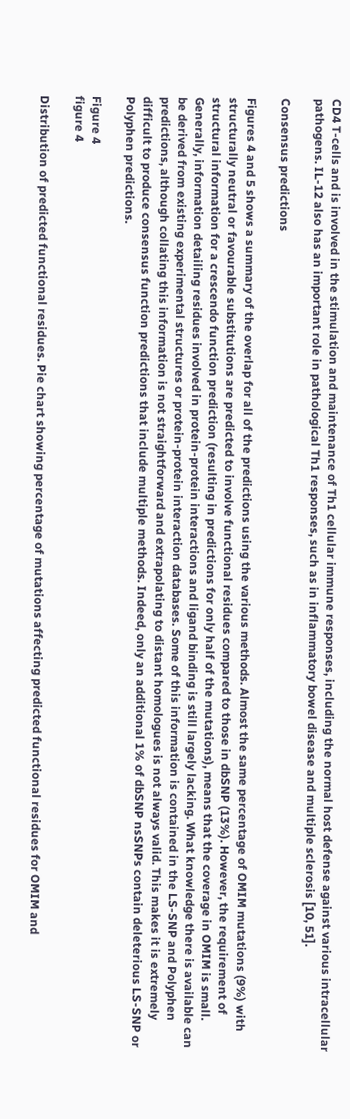CD4 T-cells and is involved in the stimulation and maintenance of Th1 cellular immune responses, including the normal host defense against various intracellular pathogens. IL-12 also has an important role in pathological Th1 responses, such as in inflammatory bowel disease and multiple sclerosis [10, 51].

Consensus predictions

Figures 4 and 5 shows a summary of the overlap for all of the predictions using the various methods. Almost the same percentage of OMIM mutations (9%) with structurally neutral or favourable substitutions are predicted to involve functional residues compared to those in dbSNP (13%). However, the requirement of structural information for a crescendo function prediction (resulting in predictions for only half of the mutations), means that the coverage in OMIM is small. Generally, information detailing residues involved in protein-protein interactions and ligand binding is still largely lacking. What knowledge there is available can be derived from existing experimental structures or protein-protein interaction databases. Some of this information is contained in the LS-SNP and Polyphen predictions, although collating this information is not straightforward and extrapolating to distant homologues is not always valid. This makes it is extremely difficult to produce consensus function predictions that include multiple methods. Indeed, only an additional 1% of dbSNP nsSNPs contain deleterious LS-SNP or Polyphen predictions.

Figure 4
figure 4

Distribution of predicted functional residues. Pie chart showing percentage of mutations affecting predicted functional residues for OMIM and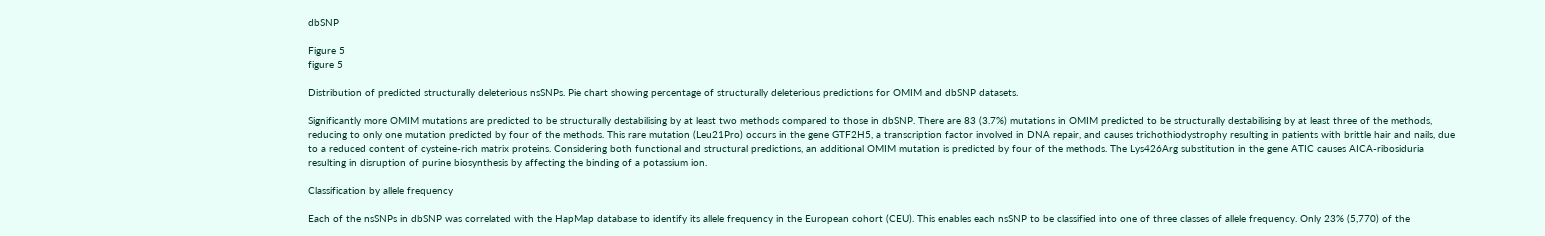dbSNP

Figure 5
figure 5

Distribution of predicted structurally deleterious nsSNPs. Pie chart showing percentage of structurally deleterious predictions for OMIM and dbSNP datasets.

Significantly more OMIM mutations are predicted to be structurally destabilising by at least two methods compared to those in dbSNP. There are 83 (3.7%) mutations in OMIM predicted to be structurally destabilising by at least three of the methods, reducing to only one mutation predicted by four of the methods. This rare mutation (Leu21Pro) occurs in the gene GTF2H5, a transcription factor involved in DNA repair, and causes trichothiodystrophy resulting in patients with brittle hair and nails, due to a reduced content of cysteine-rich matrix proteins. Considering both functional and structural predictions, an additional OMIM mutation is predicted by four of the methods. The Lys426Arg substitution in the gene ATIC causes AICA-ribosiduria resulting in disruption of purine biosynthesis by affecting the binding of a potassium ion.

Classification by allele frequency

Each of the nsSNPs in dbSNP was correlated with the HapMap database to identify its allele frequency in the European cohort (CEU). This enables each nsSNP to be classified into one of three classes of allele frequency. Only 23% (5,770) of the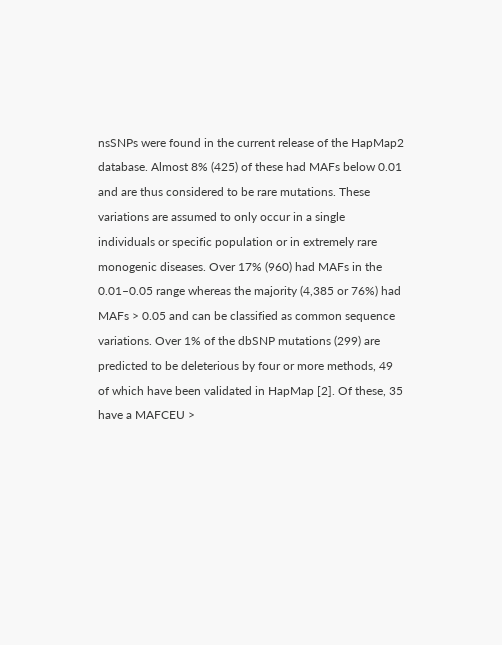nsSNPs were found in the current release of the HapMap2 database. Almost 8% (425) of these had MAFs below 0.01 and are thus considered to be rare mutations. These variations are assumed to only occur in a single individuals or specific population or in extremely rare monogenic diseases. Over 17% (960) had MAFs in the 0.01–0.05 range whereas the majority (4,385 or 76%) had MAFs > 0.05 and can be classified as common sequence variations. Over 1% of the dbSNP mutations (299) are predicted to be deleterious by four or more methods, 49 of which have been validated in HapMap [2]. Of these, 35 have a MAFCEU >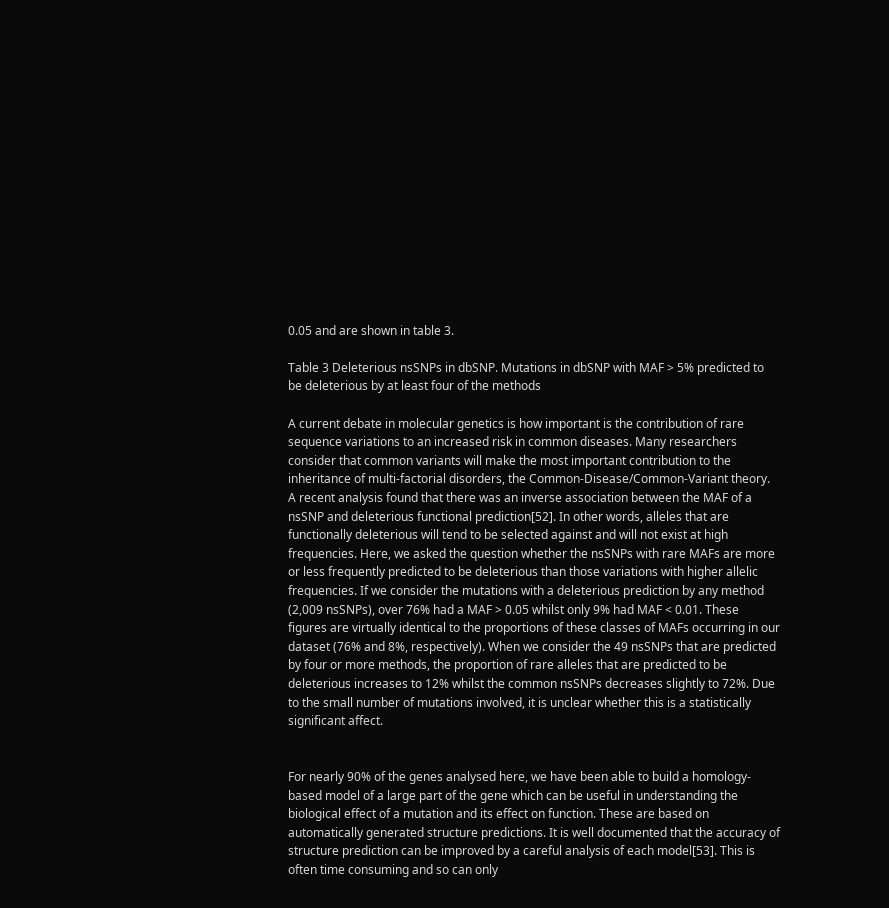0.05 and are shown in table 3.

Table 3 Deleterious nsSNPs in dbSNP. Mutations in dbSNP with MAF > 5% predicted to be deleterious by at least four of the methods

A current debate in molecular genetics is how important is the contribution of rare sequence variations to an increased risk in common diseases. Many researchers consider that common variants will make the most important contribution to the inheritance of multi-factorial disorders, the Common-Disease/Common-Variant theory. A recent analysis found that there was an inverse association between the MAF of a nsSNP and deleterious functional prediction[52]. In other words, alleles that are functionally deleterious will tend to be selected against and will not exist at high frequencies. Here, we asked the question whether the nsSNPs with rare MAFs are more or less frequently predicted to be deleterious than those variations with higher allelic frequencies. If we consider the mutations with a deleterious prediction by any method (2,009 nsSNPs), over 76% had a MAF > 0.05 whilst only 9% had MAF < 0.01. These figures are virtually identical to the proportions of these classes of MAFs occurring in our dataset (76% and 8%, respectively). When we consider the 49 nsSNPs that are predicted by four or more methods, the proportion of rare alleles that are predicted to be deleterious increases to 12% whilst the common nsSNPs decreases slightly to 72%. Due to the small number of mutations involved, it is unclear whether this is a statistically significant affect.


For nearly 90% of the genes analysed here, we have been able to build a homology-based model of a large part of the gene which can be useful in understanding the biological effect of a mutation and its effect on function. These are based on automatically generated structure predictions. It is well documented that the accuracy of structure prediction can be improved by a careful analysis of each model[53]. This is often time consuming and so can only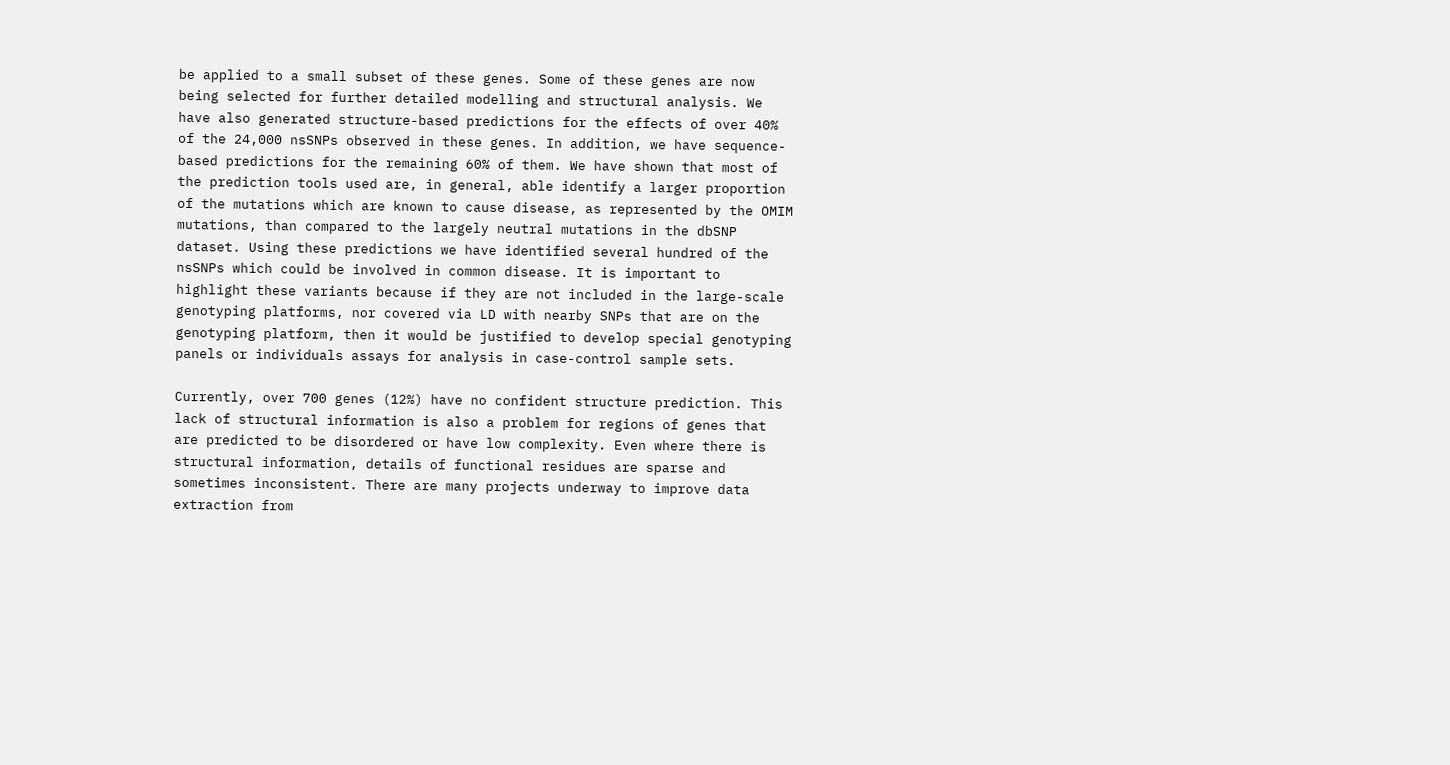be applied to a small subset of these genes. Some of these genes are now being selected for further detailed modelling and structural analysis. We have also generated structure-based predictions for the effects of over 40% of the 24,000 nsSNPs observed in these genes. In addition, we have sequence-based predictions for the remaining 60% of them. We have shown that most of the prediction tools used are, in general, able identify a larger proportion of the mutations which are known to cause disease, as represented by the OMIM mutations, than compared to the largely neutral mutations in the dbSNP dataset. Using these predictions we have identified several hundred of the nsSNPs which could be involved in common disease. It is important to highlight these variants because if they are not included in the large-scale genotyping platforms, nor covered via LD with nearby SNPs that are on the genotyping platform, then it would be justified to develop special genotyping panels or individuals assays for analysis in case-control sample sets.

Currently, over 700 genes (12%) have no confident structure prediction. This lack of structural information is also a problem for regions of genes that are predicted to be disordered or have low complexity. Even where there is structural information, details of functional residues are sparse and sometimes inconsistent. There are many projects underway to improve data extraction from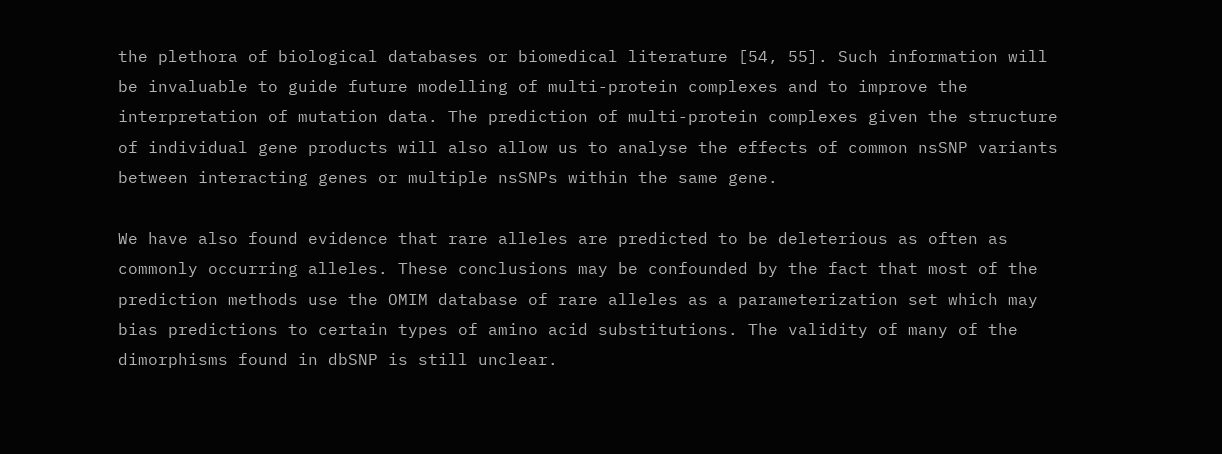the plethora of biological databases or biomedical literature [54, 55]. Such information will be invaluable to guide future modelling of multi-protein complexes and to improve the interpretation of mutation data. The prediction of multi-protein complexes given the structure of individual gene products will also allow us to analyse the effects of common nsSNP variants between interacting genes or multiple nsSNPs within the same gene.

We have also found evidence that rare alleles are predicted to be deleterious as often as commonly occurring alleles. These conclusions may be confounded by the fact that most of the prediction methods use the OMIM database of rare alleles as a parameterization set which may bias predictions to certain types of amino acid substitutions. The validity of many of the dimorphisms found in dbSNP is still unclear.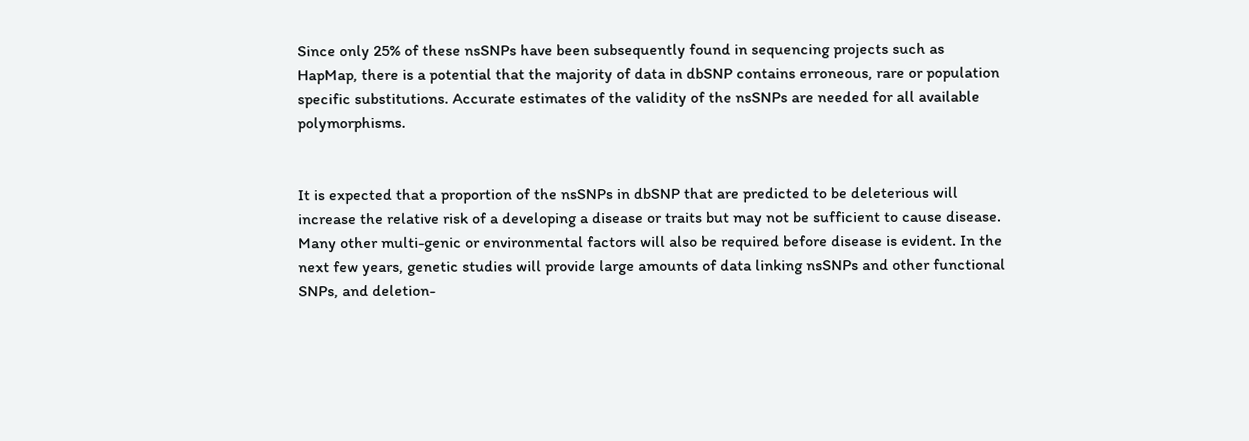Since only 25% of these nsSNPs have been subsequently found in sequencing projects such as HapMap, there is a potential that the majority of data in dbSNP contains erroneous, rare or population specific substitutions. Accurate estimates of the validity of the nsSNPs are needed for all available polymorphisms.


It is expected that a proportion of the nsSNPs in dbSNP that are predicted to be deleterious will increase the relative risk of a developing a disease or traits but may not be sufficient to cause disease. Many other multi-genic or environmental factors will also be required before disease is evident. In the next few years, genetic studies will provide large amounts of data linking nsSNPs and other functional SNPs, and deletion-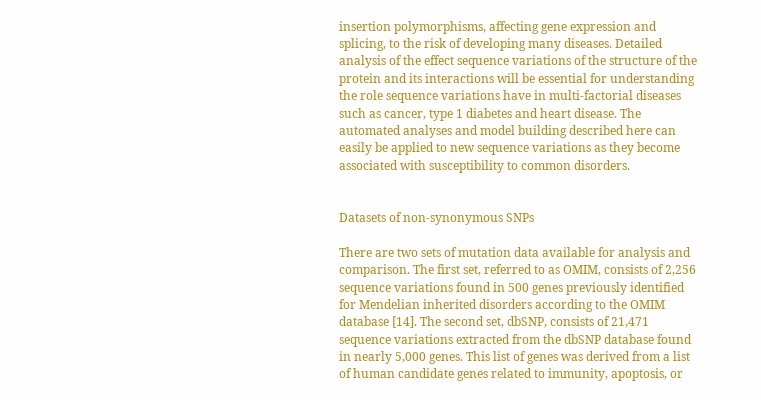insertion polymorphisms, affecting gene expression and splicing, to the risk of developing many diseases. Detailed analysis of the effect sequence variations of the structure of the protein and its interactions will be essential for understanding the role sequence variations have in multi-factorial diseases such as cancer, type 1 diabetes and heart disease. The automated analyses and model building described here can easily be applied to new sequence variations as they become associated with susceptibility to common disorders.


Datasets of non-synonymous SNPs

There are two sets of mutation data available for analysis and comparison. The first set, referred to as OMIM, consists of 2,256 sequence variations found in 500 genes previously identified for Mendelian inherited disorders according to the OMIM database [14]. The second set, dbSNP, consists of 21,471 sequence variations extracted from the dbSNP database found in nearly 5,000 genes. This list of genes was derived from a list of human candidate genes related to immunity, apoptosis, or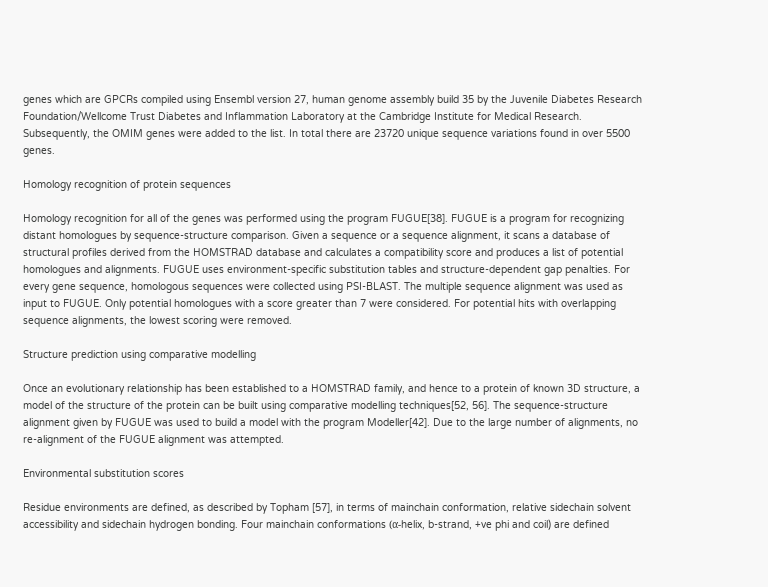genes which are GPCRs compiled using Ensembl version 27, human genome assembly build 35 by the Juvenile Diabetes Research Foundation/Wellcome Trust Diabetes and Inflammation Laboratory at the Cambridge Institute for Medical Research. Subsequently, the OMIM genes were added to the list. In total there are 23720 unique sequence variations found in over 5500 genes.

Homology recognition of protein sequences

Homology recognition for all of the genes was performed using the program FUGUE[38]. FUGUE is a program for recognizing distant homologues by sequence-structure comparison. Given a sequence or a sequence alignment, it scans a database of structural profiles derived from the HOMSTRAD database and calculates a compatibility score and produces a list of potential homologues and alignments. FUGUE uses environment-specific substitution tables and structure-dependent gap penalties. For every gene sequence, homologous sequences were collected using PSI-BLAST. The multiple sequence alignment was used as input to FUGUE. Only potential homologues with a score greater than 7 were considered. For potential hits with overlapping sequence alignments, the lowest scoring were removed.

Structure prediction using comparative modelling

Once an evolutionary relationship has been established to a HOMSTRAD family, and hence to a protein of known 3D structure, a model of the structure of the protein can be built using comparative modelling techniques[52, 56]. The sequence-structure alignment given by FUGUE was used to build a model with the program Modeller[42]. Due to the large number of alignments, no re-alignment of the FUGUE alignment was attempted.

Environmental substitution scores

Residue environments are defined, as described by Topham [57], in terms of mainchain conformation, relative sidechain solvent accessibility and sidechain hydrogen bonding. Four mainchain conformations (α-helix, b-strand, +ve phi and coil) are defined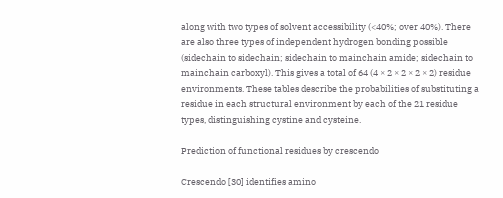along with two types of solvent accessibility (<40%; over 40%). There are also three types of independent hydrogen bonding possible (sidechain to sidechain; sidechain to mainchain amide; sidechain to mainchain carboxyl). This gives a total of 64 (4 × 2 × 2 × 2 × 2) residue environments. These tables describe the probabilities of substituting a residue in each structural environment by each of the 21 residue types, distinguishing cystine and cysteine.

Prediction of functional residues by crescendo

Crescendo [30] identifies amino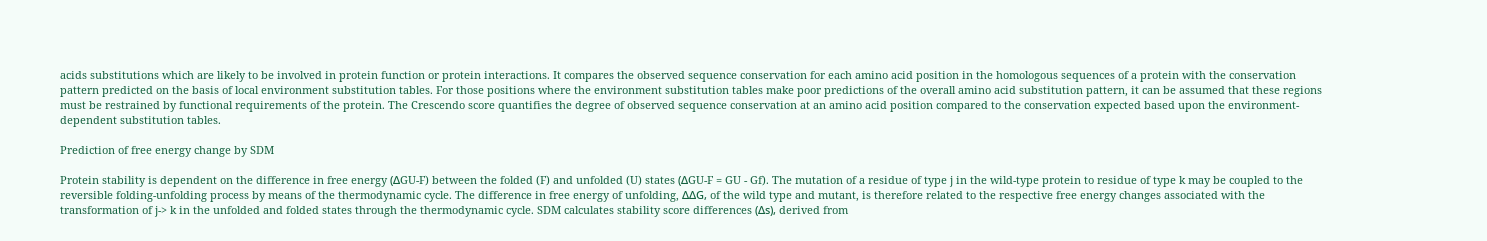acids substitutions which are likely to be involved in protein function or protein interactions. It compares the observed sequence conservation for each amino acid position in the homologous sequences of a protein with the conservation pattern predicted on the basis of local environment substitution tables. For those positions where the environment substitution tables make poor predictions of the overall amino acid substitution pattern, it can be assumed that these regions must be restrained by functional requirements of the protein. The Crescendo score quantifies the degree of observed sequence conservation at an amino acid position compared to the conservation expected based upon the environment-dependent substitution tables.

Prediction of free energy change by SDM

Protein stability is dependent on the difference in free energy (ΔGU-F) between the folded (F) and unfolded (U) states (ΔGU-F = GU - Gf). The mutation of a residue of type j in the wild-type protein to residue of type k may be coupled to the reversible folding-unfolding process by means of the thermodynamic cycle. The difference in free energy of unfolding, ΔΔG, of the wild type and mutant, is therefore related to the respective free energy changes associated with the transformation of j-> k in the unfolded and folded states through the thermodynamic cycle. SDM calculates stability score differences (Δs), derived from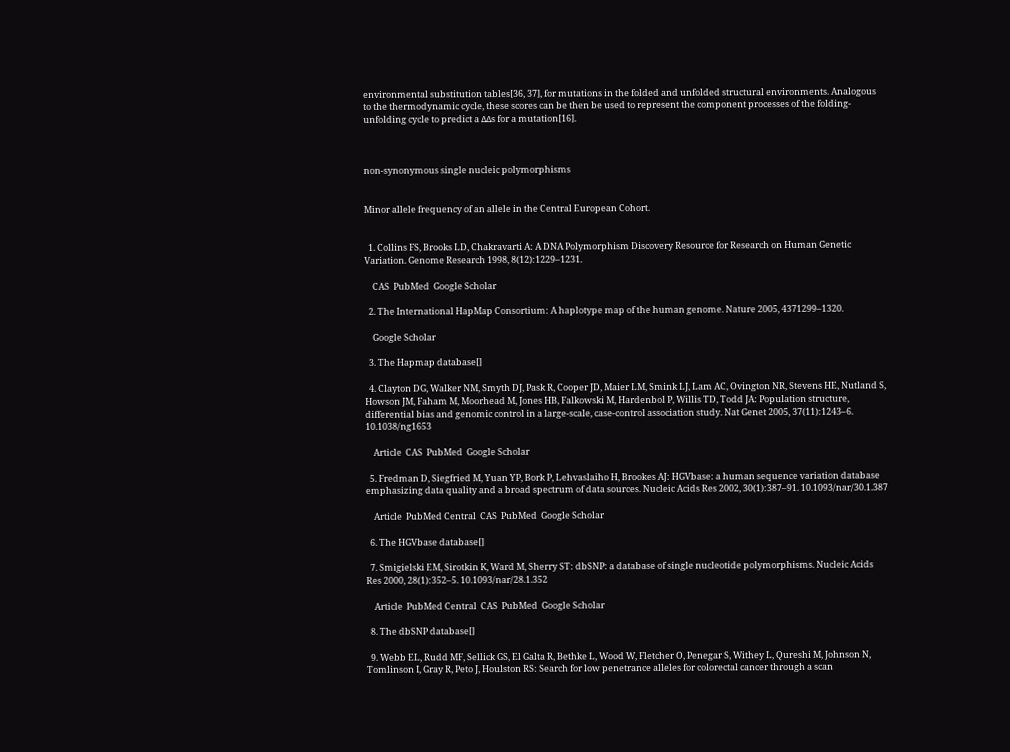environmental substitution tables[36, 37], for mutations in the folded and unfolded structural environments. Analogous to the thermodynamic cycle, these scores can be then be used to represent the component processes of the folding-unfolding cycle to predict a ΔΔs for a mutation[16].



non-synonymous single nucleic polymorphisms


Minor allele frequency of an allele in the Central European Cohort.


  1. Collins FS, Brooks LD, Chakravarti A: A DNA Polymorphism Discovery Resource for Research on Human Genetic Variation. Genome Research 1998, 8(12):1229–1231.

    CAS  PubMed  Google Scholar

  2. The International HapMap Consortium: A haplotype map of the human genome. Nature 2005, 4371299–1320.

    Google Scholar

  3. The Hapmap database[]

  4. Clayton DG, Walker NM, Smyth DJ, Pask R, Cooper JD, Maier LM, Smink LJ, Lam AC, Ovington NR, Stevens HE, Nutland S, Howson JM, Faham M, Moorhead M, Jones HB, Falkowski M, Hardenbol P, Willis TD, Todd JA: Population structure, differential bias and genomic control in a large-scale, case-control association study. Nat Genet 2005, 37(11):1243–6. 10.1038/ng1653

    Article  CAS  PubMed  Google Scholar

  5. Fredman D, Siegfried M, Yuan YP, Bork P, Lehvaslaiho H, Brookes AJ: HGVbase: a human sequence variation database emphasizing data quality and a broad spectrum of data sources. Nucleic Acids Res 2002, 30(1):387–91. 10.1093/nar/30.1.387

    Article  PubMed Central  CAS  PubMed  Google Scholar

  6. The HGVbase database[]

  7. Smigielski EM, Sirotkin K, Ward M, Sherry ST: dbSNP: a database of single nucleotide polymorphisms. Nucleic Acids Res 2000, 28(1):352–5. 10.1093/nar/28.1.352

    Article  PubMed Central  CAS  PubMed  Google Scholar

  8. The dbSNP database[]

  9. Webb EL, Rudd MF, Sellick GS, El Galta R, Bethke L, Wood W, Fletcher O, Penegar S, Withey L, Qureshi M, Johnson N, Tomlinson I, Gray R, Peto J, Houlston RS: Search for low penetrance alleles for colorectal cancer through a scan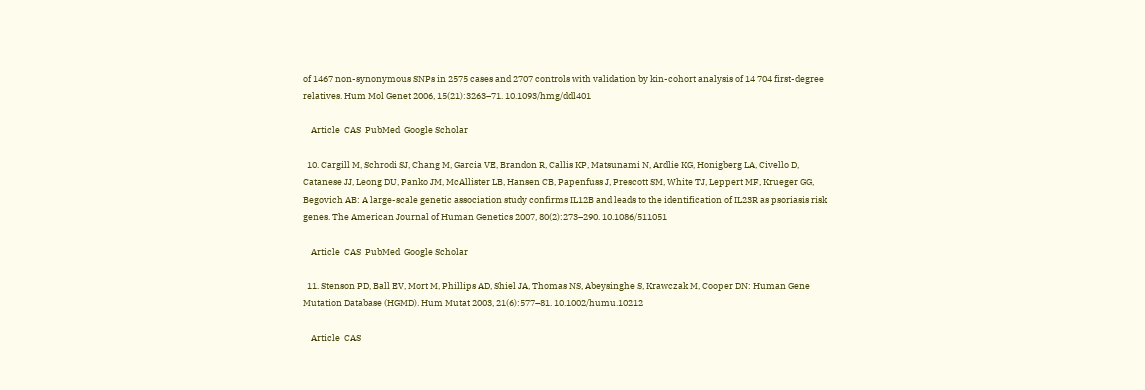of 1467 non-synonymous SNPs in 2575 cases and 2707 controls with validation by kin-cohort analysis of 14 704 first-degree relatives. Hum Mol Genet 2006, 15(21):3263–71. 10.1093/hmg/ddl401

    Article  CAS  PubMed  Google Scholar

  10. Cargill M, Schrodi SJ, Chang M, Garcia VE, Brandon R, Callis KP, Matsunami N, Ardlie KG, Honigberg LA, Civello D, Catanese JJ, Leong DU, Panko JM, McAllister LB, Hansen CB, Papenfuss J, Prescott SM, White TJ, Leppert MF, Krueger GG, Begovich AB: A large-scale genetic association study confirms IL12B and leads to the identification of IL23R as psoriasis risk genes. The American Journal of Human Genetics 2007, 80(2):273–290. 10.1086/511051

    Article  CAS  PubMed  Google Scholar

  11. Stenson PD, Ball EV, Mort M, Phillips AD, Shiel JA, Thomas NS, Abeysinghe S, Krawczak M, Cooper DN: Human Gene Mutation Database (HGMD). Hum Mutat 2003, 21(6):577–81. 10.1002/humu.10212

    Article  CAS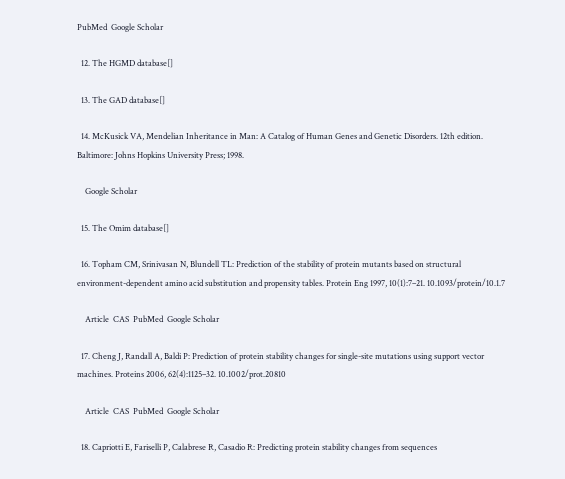PubMed  Google Scholar

  12. The HGMD database[]

  13. The GAD database[]

  14. McKusick VA, Mendelian Inheritance in Man: A Catalog of Human Genes and Genetic Disorders. 12th edition. Baltimore: Johns Hopkins University Press; 1998.

    Google Scholar

  15. The Omim database[]

  16. Topham CM, Srinivasan N, Blundell TL: Prediction of the stability of protein mutants based on structural environment-dependent amino acid substitution and propensity tables. Protein Eng 1997, 10(1):7–21. 10.1093/protein/10.1.7

    Article  CAS  PubMed  Google Scholar

  17. Cheng J, Randall A, Baldi P: Prediction of protein stability changes for single-site mutations using support vector machines. Proteins 2006, 62(4):1125–32. 10.1002/prot.20810

    Article  CAS  PubMed  Google Scholar

  18. Capriotti E, Fariselli P, Calabrese R, Casadio R: Predicting protein stability changes from sequences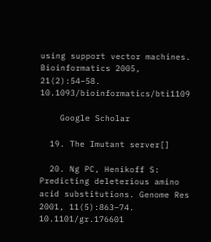using support vector machines. Bioinformatics 2005, 21(2):54–58. 10.1093/bioinformatics/bti1109

    Google Scholar

  19. The Imutant server[]

  20. Ng PC, Henikoff S: Predicting deleterious amino acid substitutions. Genome Res 2001, 11(5):863–74. 10.1101/gr.176601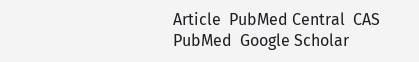Article  PubMed Central  CAS  PubMed  Google Scholar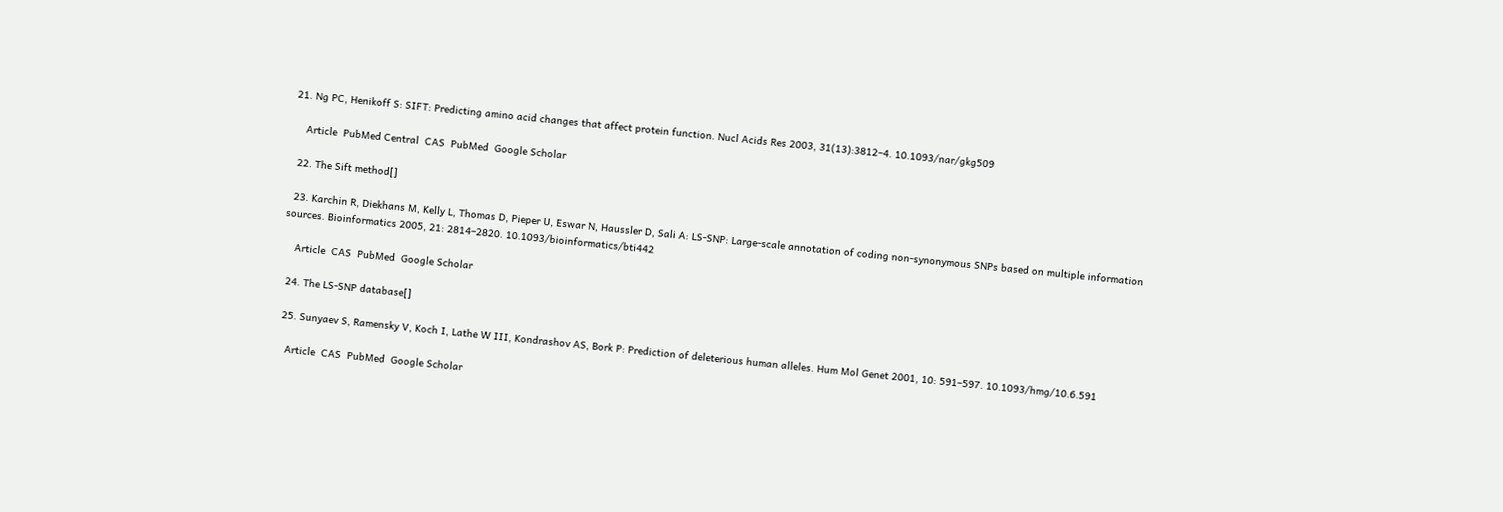21. Ng PC, Henikoff S: SIFT: Predicting amino acid changes that affect protein function. Nucl Acids Res 2003, 31(13):3812–4. 10.1093/nar/gkg509

    Article  PubMed Central  CAS  PubMed  Google Scholar

  22. The Sift method[]

  23. Karchin R, Diekhans M, Kelly L, Thomas D, Pieper U, Eswar N, Haussler D, Sali A: LS-SNP: Large-scale annotation of coding non-synonymous SNPs based on multiple information sources. Bioinformatics 2005, 21: 2814–2820. 10.1093/bioinformatics/bti442

    Article  CAS  PubMed  Google Scholar

  24. The LS-SNP database[]

  25. Sunyaev S, Ramensky V, Koch I, Lathe W III, Kondrashov AS, Bork P: Prediction of deleterious human alleles. Hum Mol Genet 2001, 10: 591–597. 10.1093/hmg/10.6.591

    Article  CAS  PubMed  Google Scholar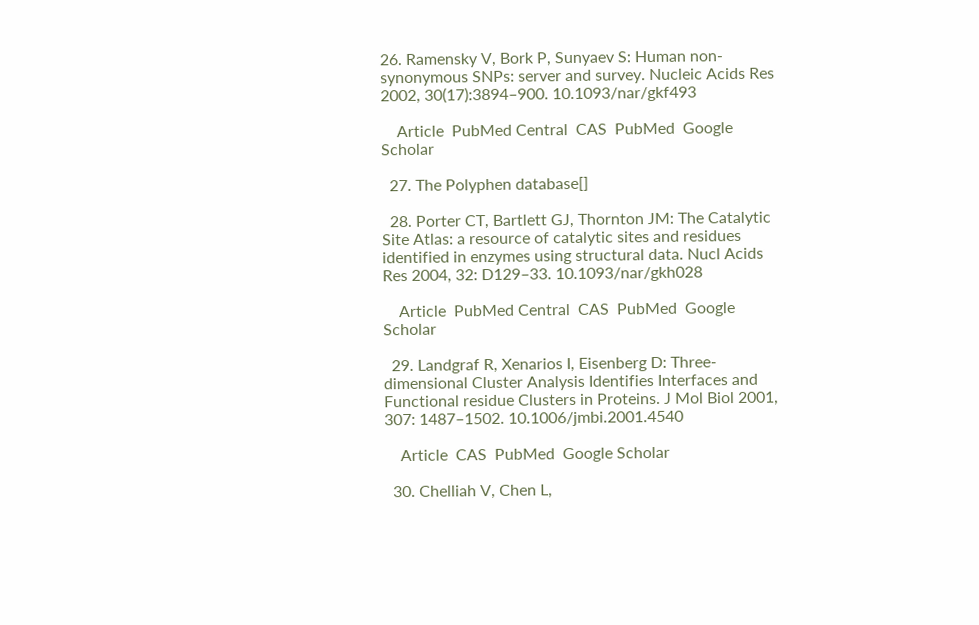26. Ramensky V, Bork P, Sunyaev S: Human non-synonymous SNPs: server and survey. Nucleic Acids Res 2002, 30(17):3894–900. 10.1093/nar/gkf493

    Article  PubMed Central  CAS  PubMed  Google Scholar

  27. The Polyphen database[]

  28. Porter CT, Bartlett GJ, Thornton JM: The Catalytic Site Atlas: a resource of catalytic sites and residues identified in enzymes using structural data. Nucl Acids Res 2004, 32: D129–33. 10.1093/nar/gkh028

    Article  PubMed Central  CAS  PubMed  Google Scholar

  29. Landgraf R, Xenarios I, Eisenberg D: Three-dimensional Cluster Analysis Identifies Interfaces and Functional residue Clusters in Proteins. J Mol Biol 2001, 307: 1487–1502. 10.1006/jmbi.2001.4540

    Article  CAS  PubMed  Google Scholar

  30. Chelliah V, Chen L,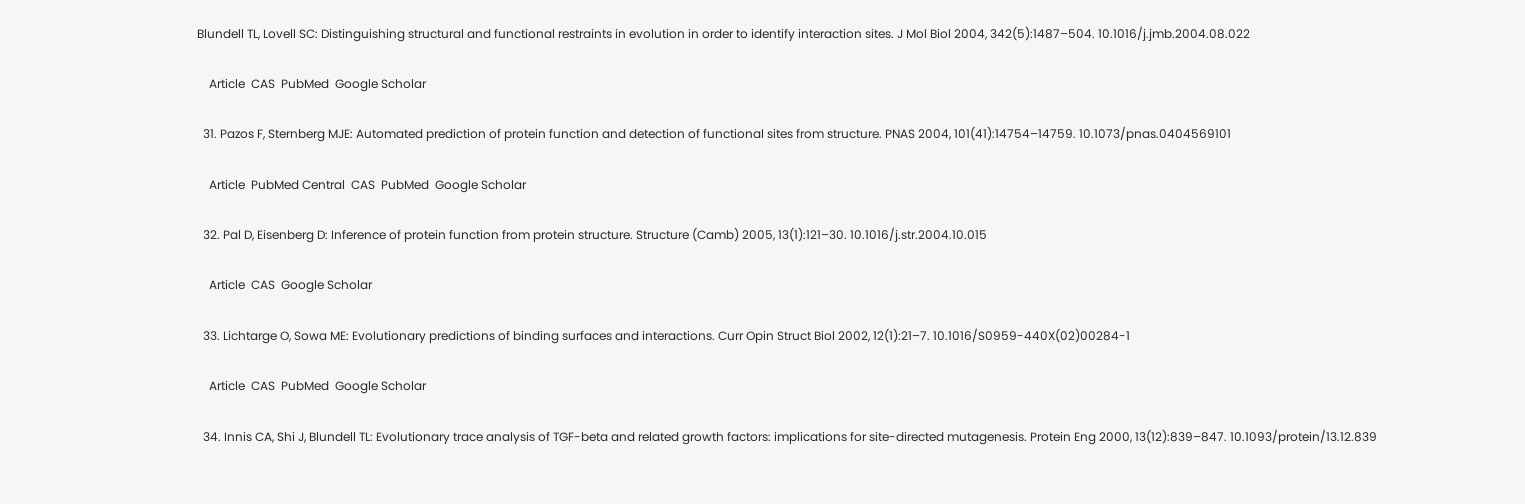Blundell TL, Lovell SC: Distinguishing structural and functional restraints in evolution in order to identify interaction sites. J Mol Biol 2004, 342(5):1487–504. 10.1016/j.jmb.2004.08.022

    Article  CAS  PubMed  Google Scholar

  31. Pazos F, Sternberg MJE: Automated prediction of protein function and detection of functional sites from structure. PNAS 2004, 101(41):14754–14759. 10.1073/pnas.0404569101

    Article  PubMed Central  CAS  PubMed  Google Scholar

  32. Pal D, Eisenberg D: Inference of protein function from protein structure. Structure (Camb) 2005, 13(1):121–30. 10.1016/j.str.2004.10.015

    Article  CAS  Google Scholar

  33. Lichtarge O, Sowa ME: Evolutionary predictions of binding surfaces and interactions. Curr Opin Struct Biol 2002, 12(1):21–7. 10.1016/S0959-440X(02)00284-1

    Article  CAS  PubMed  Google Scholar

  34. Innis CA, Shi J, Blundell TL: Evolutionary trace analysis of TGF-beta and related growth factors: implications for site-directed mutagenesis. Protein Eng 2000, 13(12):839–847. 10.1093/protein/13.12.839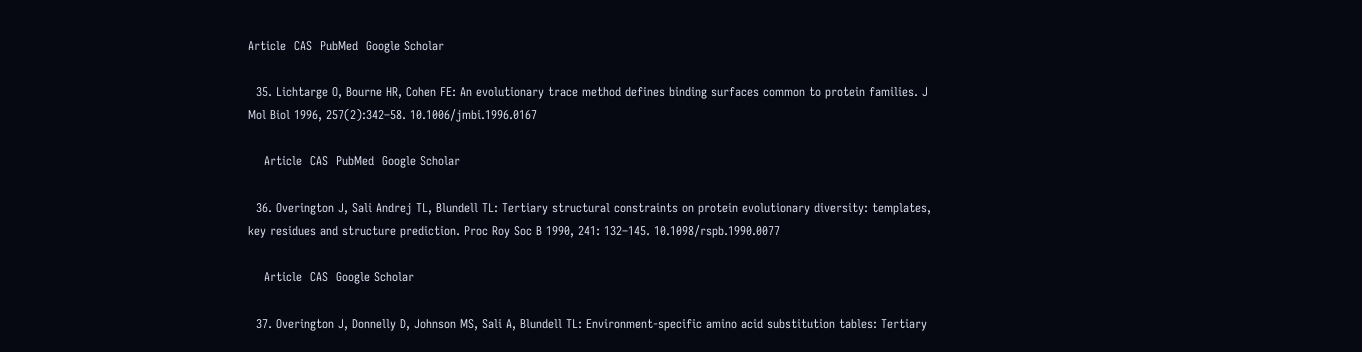Article  CAS  PubMed  Google Scholar

  35. Lichtarge O, Bourne HR, Cohen FE: An evolutionary trace method defines binding surfaces common to protein families. J Mol Biol 1996, 257(2):342–58. 10.1006/jmbi.1996.0167

    Article  CAS  PubMed  Google Scholar

  36. Overington J, Sali Andrej TL, Blundell TL: Tertiary structural constraints on protein evolutionary diversity: templates, key residues and structure prediction. Proc Roy Soc B 1990, 241: 132–145. 10.1098/rspb.1990.0077

    Article  CAS  Google Scholar

  37. Overington J, Donnelly D, Johnson MS, Sali A, Blundell TL: Environment-specific amino acid substitution tables: Tertiary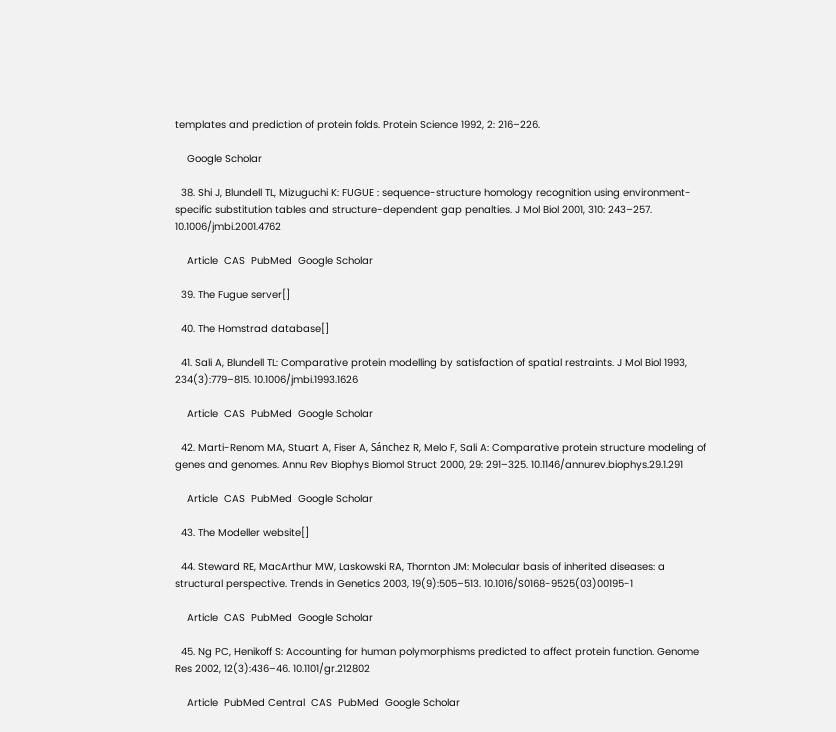templates and prediction of protein folds. Protein Science 1992, 2: 216–226.

    Google Scholar

  38. Shi J, Blundell TL, Mizuguchi K: FUGUE : sequence-structure homology recognition using environment-specific substitution tables and structure-dependent gap penalties. J Mol Biol 2001, 310: 243–257. 10.1006/jmbi.2001.4762

    Article  CAS  PubMed  Google Scholar

  39. The Fugue server[]

  40. The Homstrad database[]

  41. Sali A, Blundell TL: Comparative protein modelling by satisfaction of spatial restraints. J Mol Biol 1993, 234(3):779–815. 10.1006/jmbi.1993.1626

    Article  CAS  PubMed  Google Scholar

  42. Marti-Renom MA, Stuart A, Fiser A, Sánchez R, Melo F, Sali A: Comparative protein structure modeling of genes and genomes. Annu Rev Biophys Biomol Struct 2000, 29: 291–325. 10.1146/annurev.biophys.29.1.291

    Article  CAS  PubMed  Google Scholar

  43. The Modeller website[]

  44. Steward RE, MacArthur MW, Laskowski RA, Thornton JM: Molecular basis of inherited diseases: a structural perspective. Trends in Genetics 2003, 19(9):505–513. 10.1016/S0168-9525(03)00195-1

    Article  CAS  PubMed  Google Scholar

  45. Ng PC, Henikoff S: Accounting for human polymorphisms predicted to affect protein function. Genome Res 2002, 12(3):436–46. 10.1101/gr.212802

    Article  PubMed Central  CAS  PubMed  Google Scholar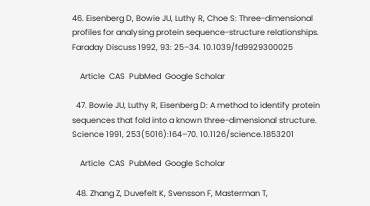46. Eisenberg D, Bowie JU, Luthy R, Choe S: Three-dimensional profiles for analysing protein sequence-structure relationships. Faraday Discuss 1992, 93: 25–34. 10.1039/fd9929300025

    Article  CAS  PubMed  Google Scholar

  47. Bowie JU, Luthy R, Eisenberg D: A method to identify protein sequences that fold into a known three-dimensional structure. Science 1991, 253(5016):164–70. 10.1126/science.1853201

    Article  CAS  PubMed  Google Scholar

  48. Zhang Z, Duvefelt K, Svensson F, Masterman T,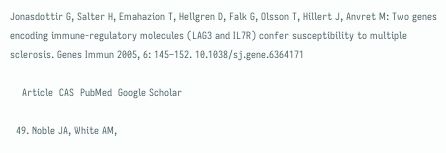Jonasdottir G, Salter H, Emahazion T, Hellgren D, Falk G, Olsson T, Hillert J, Anvret M: Two genes encoding immune-regulatory molecules (LAG3 and IL7R) confer susceptibility to multiple sclerosis. Genes Immun 2005, 6: 145–152. 10.1038/sj.gene.6364171

    Article  CAS  PubMed  Google Scholar

  49. Noble JA, White AM,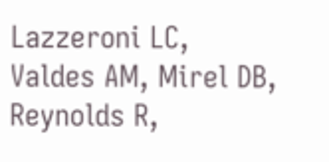Lazzeroni LC, Valdes AM, Mirel DB, Reynolds R,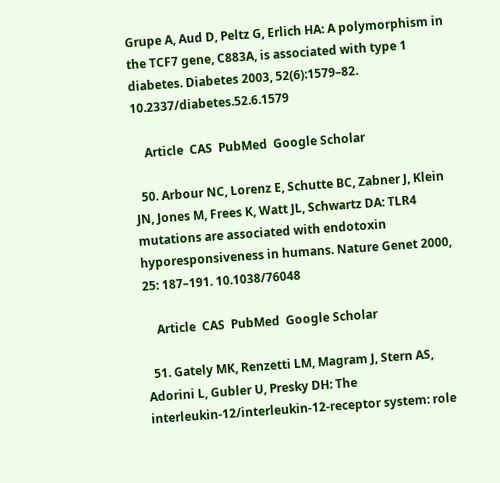Grupe A, Aud D, Peltz G, Erlich HA: A polymorphism in the TCF7 gene, C883A, is associated with type 1 diabetes. Diabetes 2003, 52(6):1579–82. 10.2337/diabetes.52.6.1579

    Article  CAS  PubMed  Google Scholar

  50. Arbour NC, Lorenz E, Schutte BC, Zabner J, Klein JN, Jones M, Frees K, Watt JL, Schwartz DA: TLR4 mutations are associated with endotoxin hyporesponsiveness in humans. Nature Genet 2000, 25: 187–191. 10.1038/76048

    Article  CAS  PubMed  Google Scholar

  51. Gately MK, Renzetti LM, Magram J, Stern AS, Adorini L, Gubler U, Presky DH: The interleukin-12/interleukin-12-receptor system: role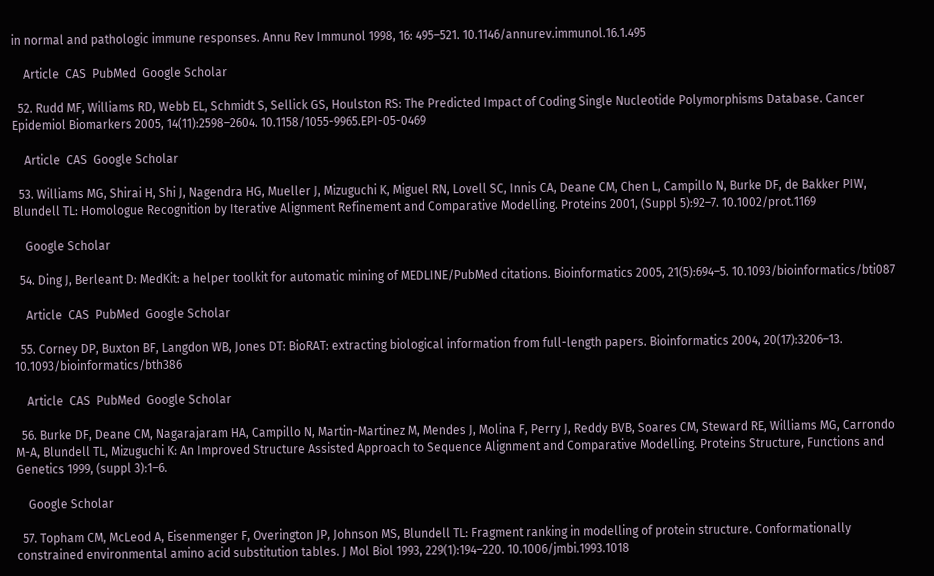in normal and pathologic immune responses. Annu Rev Immunol 1998, 16: 495–521. 10.1146/annurev.immunol.16.1.495

    Article  CAS  PubMed  Google Scholar

  52. Rudd MF, Williams RD, Webb EL, Schmidt S, Sellick GS, Houlston RS: The Predicted Impact of Coding Single Nucleotide Polymorphisms Database. Cancer Epidemiol Biomarkers 2005, 14(11):2598–2604. 10.1158/1055-9965.EPI-05-0469

    Article  CAS  Google Scholar

  53. Williams MG, Shirai H, Shi J, Nagendra HG, Mueller J, Mizuguchi K, Miguel RN, Lovell SC, Innis CA, Deane CM, Chen L, Campillo N, Burke DF, de Bakker PIW, Blundell TL: Homologue Recognition by Iterative Alignment Refinement and Comparative Modelling. Proteins 2001, (Suppl 5):92–7. 10.1002/prot.1169

    Google Scholar

  54. Ding J, Berleant D: MedKit: a helper toolkit for automatic mining of MEDLINE/PubMed citations. Bioinformatics 2005, 21(5):694–5. 10.1093/bioinformatics/bti087

    Article  CAS  PubMed  Google Scholar

  55. Corney DP, Buxton BF, Langdon WB, Jones DT: BioRAT: extracting biological information from full-length papers. Bioinformatics 2004, 20(17):3206–13. 10.1093/bioinformatics/bth386

    Article  CAS  PubMed  Google Scholar

  56. Burke DF, Deane CM, Nagarajaram HA, Campillo N, Martin-Martinez M, Mendes J, Molina F, Perry J, Reddy BVB, Soares CM, Steward RE, Williams MG, Carrondo M-A, Blundell TL, Mizuguchi K: An Improved Structure Assisted Approach to Sequence Alignment and Comparative Modelling. Proteins Structure, Functions and Genetics 1999, (suppl 3):1–6.

    Google Scholar

  57. Topham CM, McLeod A, Eisenmenger F, Overington JP, Johnson MS, Blundell TL: Fragment ranking in modelling of protein structure. Conformationally constrained environmental amino acid substitution tables. J Mol Biol 1993, 229(1):194–220. 10.1006/jmbi.1993.1018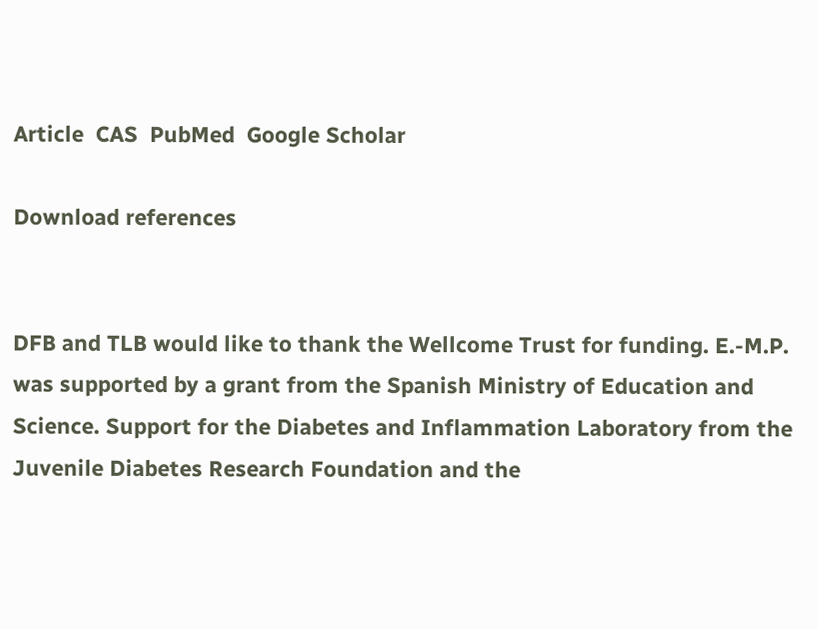Article  CAS  PubMed  Google Scholar

Download references


DFB and TLB would like to thank the Wellcome Trust for funding. E.-M.P. was supported by a grant from the Spanish Ministry of Education and Science. Support for the Diabetes and Inflammation Laboratory from the Juvenile Diabetes Research Foundation and the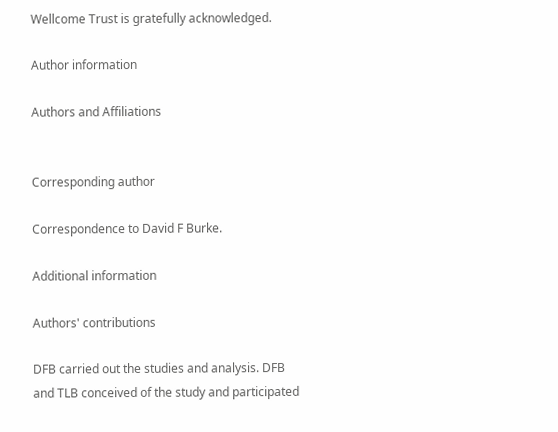Wellcome Trust is gratefully acknowledged.

Author information

Authors and Affiliations


Corresponding author

Correspondence to David F Burke.

Additional information

Authors' contributions

DFB carried out the studies and analysis. DFB and TLB conceived of the study and participated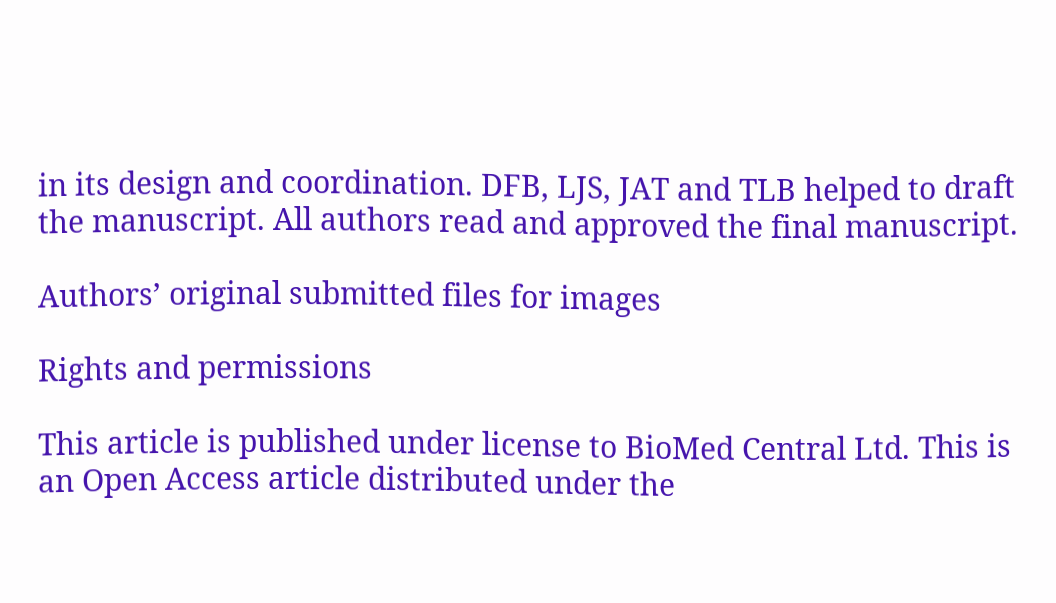in its design and coordination. DFB, LJS, JAT and TLB helped to draft the manuscript. All authors read and approved the final manuscript.

Authors’ original submitted files for images

Rights and permissions

This article is published under license to BioMed Central Ltd. This is an Open Access article distributed under the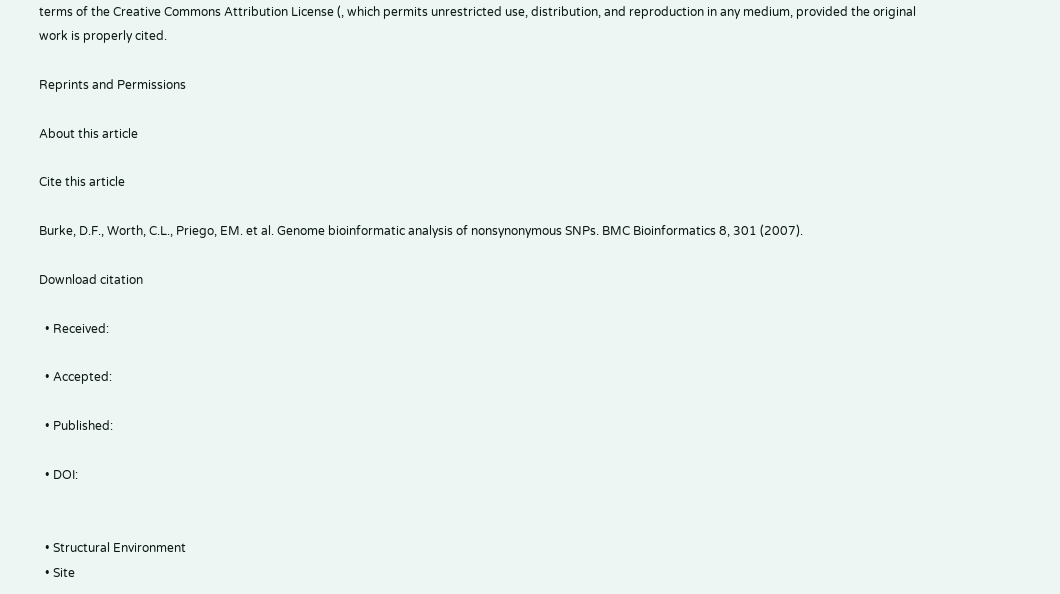terms of the Creative Commons Attribution License (, which permits unrestricted use, distribution, and reproduction in any medium, provided the original work is properly cited.

Reprints and Permissions

About this article

Cite this article

Burke, D.F., Worth, C.L., Priego, EM. et al. Genome bioinformatic analysis of nonsynonymous SNPs. BMC Bioinformatics 8, 301 (2007).

Download citation

  • Received:

  • Accepted:

  • Published:

  • DOI:


  • Structural Environment
  • Site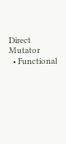Direct Mutator
  • Functional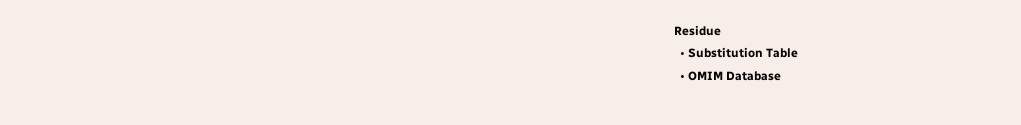Residue
  • Substitution Table
  • OMIM Database